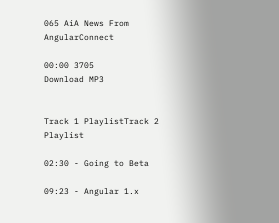065 AiA News From AngularConnect

00:00 3705
Download MP3


Track 1 PlaylistTrack 2 Playlist

02:30 - Going to Beta

09:23 - Angular 1.x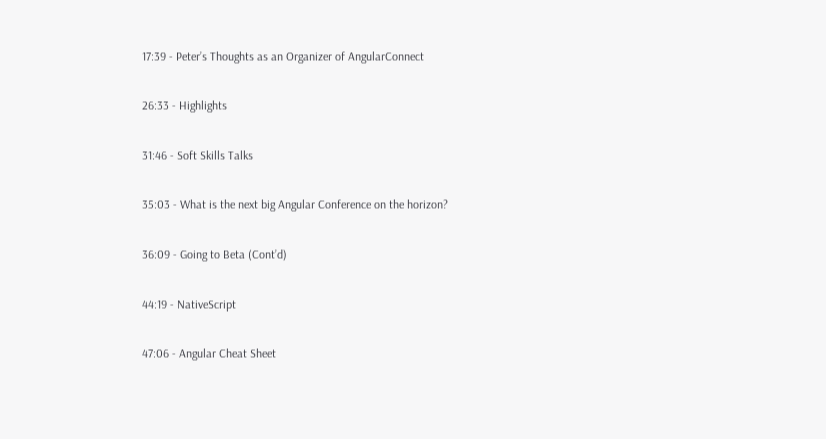17:39 - Peter’s Thoughts as an Organizer of AngularConnect

26:33 - Highlights

31:46 - Soft Skills Talks

35:03 - What is the next big Angular Conference on the horizon?

36:09 - Going to Beta (Cont’d)

44:19 - NativeScript

47:06 - Angular Cheat Sheet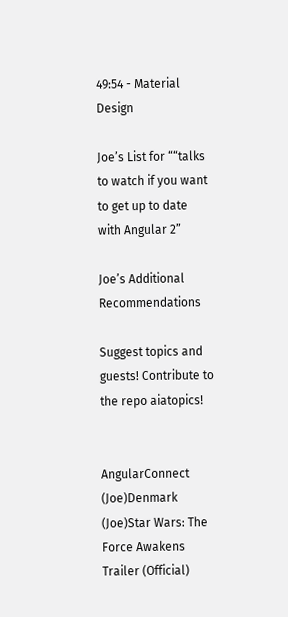49:54 - Material Design

Joe’s List for ““talks to watch if you want to get up to date with Angular 2”

Joe’s Additional Recommendations

Suggest topics and guests! Contribute to the repo aiatopics!


AngularConnect (Joe)Denmark (Joe)Star Wars: The Force Awakens Trailer (Official)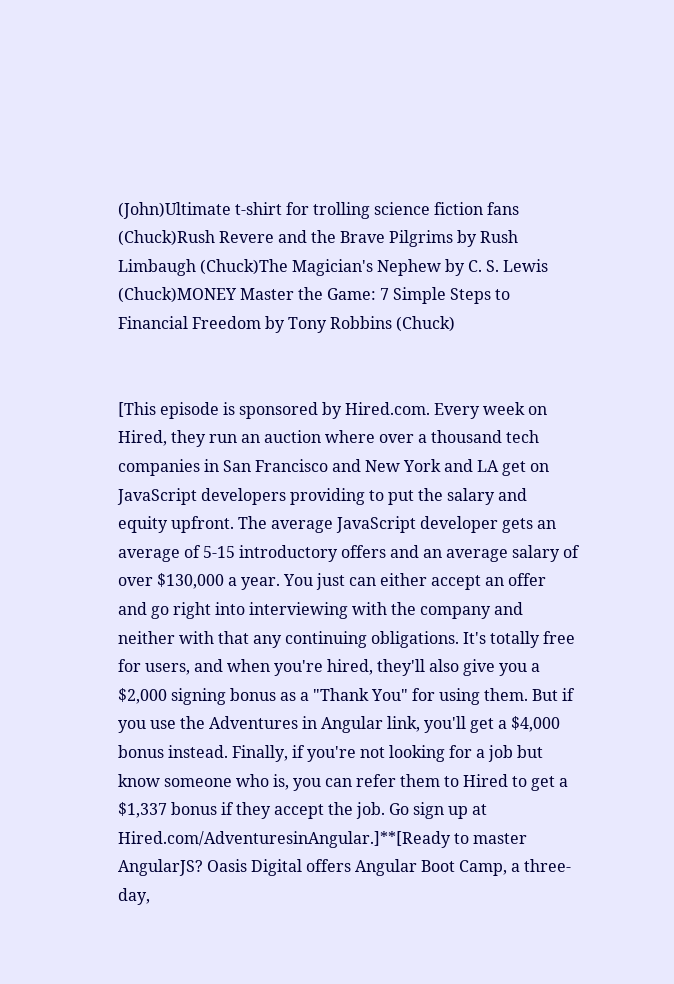(John)Ultimate t-shirt for trolling science fiction fans (Chuck)Rush Revere and the Brave Pilgrims by Rush Limbaugh (Chuck)The Magician's Nephew by C. S. Lewis (Chuck)MONEY Master the Game: 7 Simple Steps to Financial Freedom by Tony Robbins (Chuck)


[This episode is sponsored by Hired.com. Every week on Hired, they run an auction where over a thousand tech companies in San Francisco and New York and LA get on JavaScript developers providing to put the salary and equity upfront. The average JavaScript developer gets an average of 5-15 introductory offers and an average salary of over $130,000 a year. You just can either accept an offer and go right into interviewing with the company and neither with that any continuing obligations. It's totally free for users, and when you're hired, they'll also give you a $2,000 signing bonus as a "Thank You" for using them. But if you use the Adventures in Angular link, you'll get a $4,000 bonus instead. Finally, if you're not looking for a job but know someone who is, you can refer them to Hired to get a $1,337 bonus if they accept the job. Go sign up at Hired.com/AdventuresinAngular.]**[Ready to master AngularJS? Oasis Digital offers Angular Boot Camp, a three-day,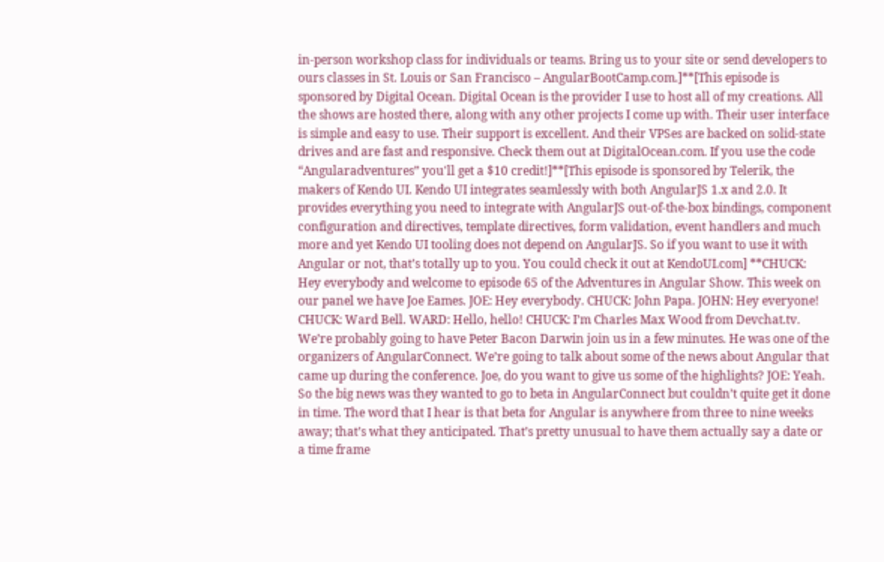in-person workshop class for individuals or teams. Bring us to your site or send developers to ours classes in St. Louis or San Francisco – AngularBootCamp.com.]**[This episode is sponsored by Digital Ocean. Digital Ocean is the provider I use to host all of my creations. All the shows are hosted there, along with any other projects I come up with. Their user interface is simple and easy to use. Their support is excellent. And their VPSes are backed on solid-state drives and are fast and responsive. Check them out at DigitalOcean.com. If you use the code “Angularadventures” you'll get a $10 credit!]**[This episode is sponsored by Telerik, the makers of Kendo UI. Kendo UI integrates seamlessly with both AngularJS 1.x and 2.0. It provides everything you need to integrate with AngularJS out-of-the-box bindings, component configuration and directives, template directives, form validation, event handlers and much more and yet Kendo UI tooling does not depend on AngularJS. So if you want to use it with Angular or not, that’s totally up to you. You could check it out at KendoUI.com] **CHUCK: Hey everybody and welcome to episode 65 of the Adventures in Angular Show. This week on our panel we have Joe Eames. JOE: Hey everybody. CHUCK: John Papa. JOHN: Hey everyone! CHUCK: Ward Bell. WARD: Hello, hello! CHUCK: I’m Charles Max Wood from Devchat.tv. We’re probably going to have Peter Bacon Darwin join us in a few minutes. He was one of the organizers of AngularConnect. We’re going to talk about some of the news about Angular that came up during the conference. Joe, do you want to give us some of the highlights? JOE: Yeah. So the big news was they wanted to go to beta in AngularConnect but couldn’t quite get it done in time. The word that I hear is that beta for Angular is anywhere from three to nine weeks away; that’s what they anticipated. That’s pretty unusual to have them actually say a date or a time frame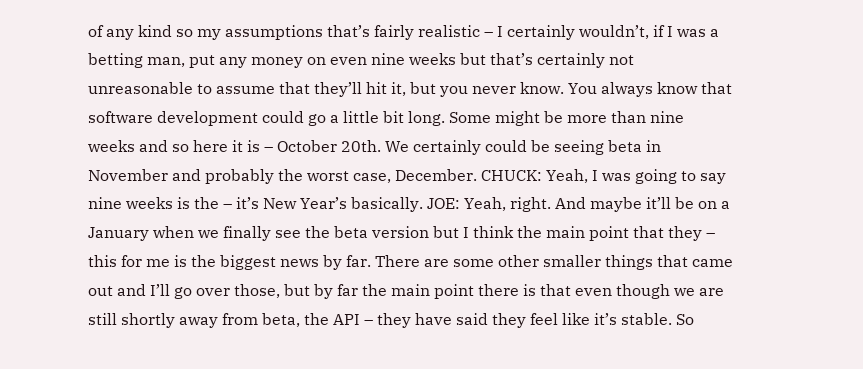of any kind so my assumptions that’s fairly realistic – I certainly wouldn’t, if I was a betting man, put any money on even nine weeks but that’s certainly not unreasonable to assume that they’ll hit it, but you never know. You always know that software development could go a little bit long. Some might be more than nine weeks and so here it is – October 20th. We certainly could be seeing beta in November and probably the worst case, December. CHUCK: Yeah, I was going to say nine weeks is the – it’s New Year’s basically. JOE: Yeah, right. And maybe it’ll be on a January when we finally see the beta version but I think the main point that they – this for me is the biggest news by far. There are some other smaller things that came out and I’ll go over those, but by far the main point there is that even though we are still shortly away from beta, the API – they have said they feel like it’s stable. So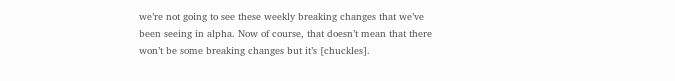we’re not going to see these weekly breaking changes that we’ve been seeing in alpha. Now of course, that doesn’t mean that there won’t be some breaking changes but it’s [chuckles].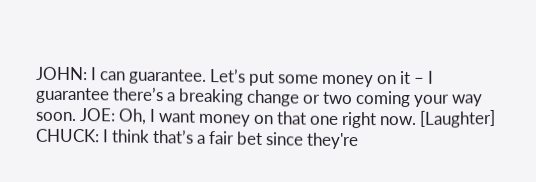JOHN: I can guarantee. Let’s put some money on it – I guarantee there’s a breaking change or two coming your way soon. JOE: Oh, I want money on that one right now. [Laughter] CHUCK: I think that’s a fair bet since they're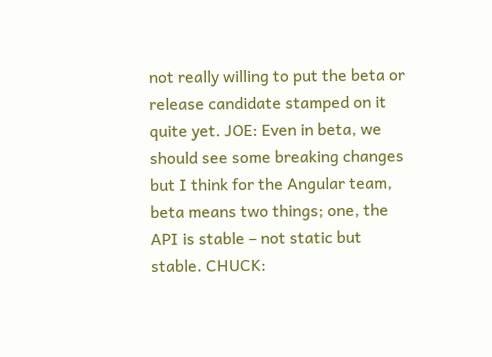not really willing to put the beta or release candidate stamped on it quite yet. JOE: Even in beta, we should see some breaking changes but I think for the Angular team, beta means two things; one, the API is stable – not static but stable. CHUCK: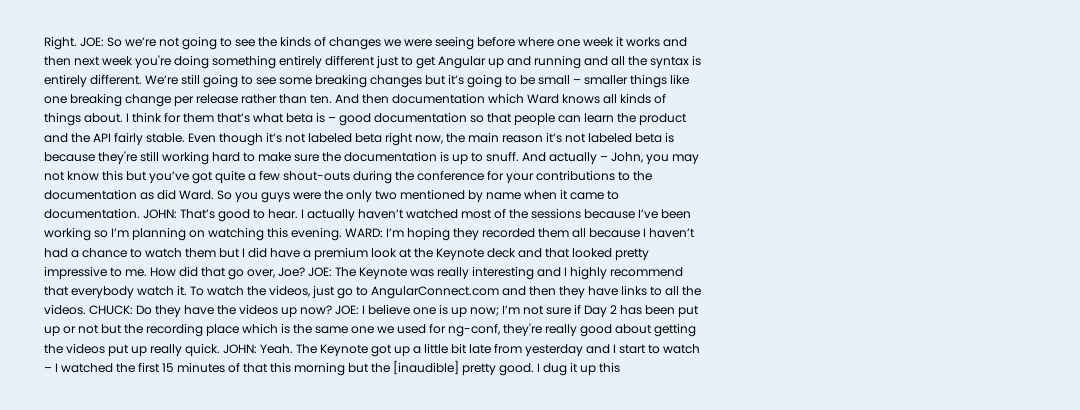Right. JOE: So we’re not going to see the kinds of changes we were seeing before where one week it works and then next week you're doing something entirely different just to get Angular up and running and all the syntax is entirely different. We’re still going to see some breaking changes but it’s going to be small – smaller things like one breaking change per release rather than ten. And then documentation which Ward knows all kinds of things about. I think for them that’s what beta is – good documentation so that people can learn the product and the API fairly stable. Even though it’s not labeled beta right now, the main reason it’s not labeled beta is because they're still working hard to make sure the documentation is up to snuff. And actually – John, you may not know this but you’ve got quite a few shout-outs during the conference for your contributions to the documentation as did Ward. So you guys were the only two mentioned by name when it came to documentation. JOHN: That’s good to hear. I actually haven’t watched most of the sessions because I’ve been working so I’m planning on watching this evening. WARD: I’m hoping they recorded them all because I haven’t had a chance to watch them but I did have a premium look at the Keynote deck and that looked pretty impressive to me. How did that go over, Joe? JOE: The Keynote was really interesting and I highly recommend that everybody watch it. To watch the videos, just go to AngularConnect.com and then they have links to all the videos. CHUCK: Do they have the videos up now? JOE: I believe one is up now; I’m not sure if Day 2 has been put up or not but the recording place which is the same one we used for ng-conf, they're really good about getting the videos put up really quick. JOHN: Yeah. The Keynote got up a little bit late from yesterday and I start to watch – I watched the first 15 minutes of that this morning but the [inaudible] pretty good. I dug it up this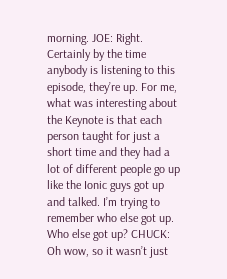morning. JOE: Right. Certainly by the time anybody is listening to this episode, they’re up. For me, what was interesting about the Keynote is that each person taught for just a short time and they had a lot of different people go up like the Ionic guys got up and talked. I’m trying to remember who else got up. Who else got up? CHUCK: Oh wow, so it wasn’t just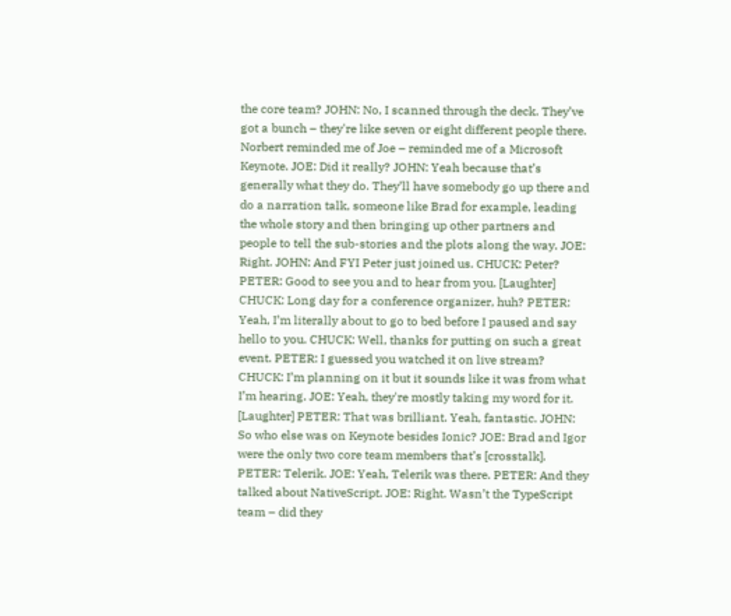the core team? JOHN: No, I scanned through the deck. They’ve got a bunch – they're like seven or eight different people there. Norbert reminded me of Joe – reminded me of a Microsoft Keynote. JOE: Did it really? JOHN: Yeah because that’s generally what they do. They’ll have somebody go up there and do a narration talk, someone like Brad for example, leading the whole story and then bringing up other partners and people to tell the sub-stories and the plots along the way. JOE: Right. JOHN: And FYI Peter just joined us. CHUCK: Peter? PETER: Good to see you and to hear from you. [Laughter] CHUCK: Long day for a conference organizer, huh? PETER: Yeah, I’m literally about to go to bed before I paused and say hello to you. CHUCK: Well, thanks for putting on such a great event. PETER: I guessed you watched it on live stream? CHUCK: I’m planning on it but it sounds like it was from what I’m hearing. JOE: Yeah, they're mostly taking my word for it. [Laughter] PETER: That was brilliant. Yeah, fantastic. JOHN: So who else was on Keynote besides Ionic? JOE: Brad and Igor were the only two core team members that’s [crosstalk]. PETER: Telerik. JOE: Yeah, Telerik was there. PETER: And they talked about NativeScript. JOE: Right. Wasn’t the TypeScript team – did they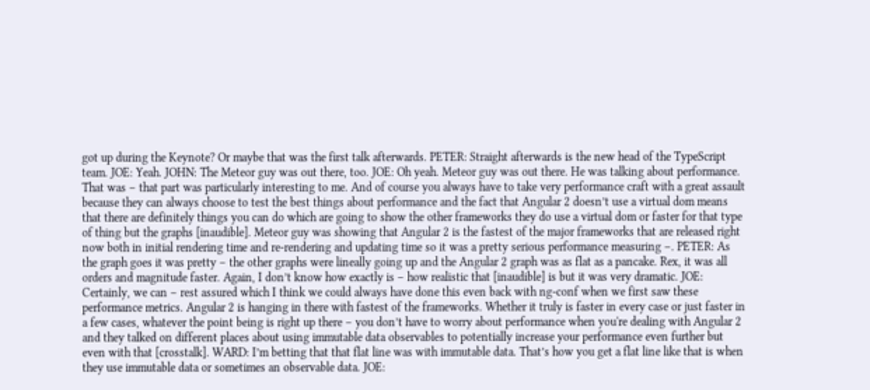got up during the Keynote? Or maybe that was the first talk afterwards. PETER: Straight afterwards is the new head of the TypeScript team. JOE: Yeah. JOHN: The Meteor guy was out there, too. JOE: Oh yeah. Meteor guy was out there. He was talking about performance. That was – that part was particularly interesting to me. And of course you always have to take very performance craft with a great assault because they can always choose to test the best things about performance and the fact that Angular 2 doesn’t use a virtual dom means that there are definitely things you can do which are going to show the other frameworks they do use a virtual dom or faster for that type of thing but the graphs [inaudible]. Meteor guy was showing that Angular 2 is the fastest of the major frameworks that are released right now both in initial rendering time and re-rendering and updating time so it was a pretty serious performance measuring –. PETER: As the graph goes it was pretty – the other graphs were lineally going up and the Angular 2 graph was as flat as a pancake. Rex, it was all orders and magnitude faster. Again, I don’t know how exactly is – how realistic that [inaudible] is but it was very dramatic. JOE: Certainly, we can – rest assured which I think we could always have done this even back with ng-conf when we first saw these performance metrics. Angular 2 is hanging in there with fastest of the frameworks. Whether it truly is faster in every case or just faster in a few cases, whatever the point being is right up there – you don’t have to worry about performance when you're dealing with Angular 2 and they talked on different places about using immutable data observables to potentially increase your performance even further but even with that [crosstalk]. WARD: I’m betting that that flat line was with immutable data. That’s how you get a flat line like that is when they use immutable data or sometimes an observable data. JOE: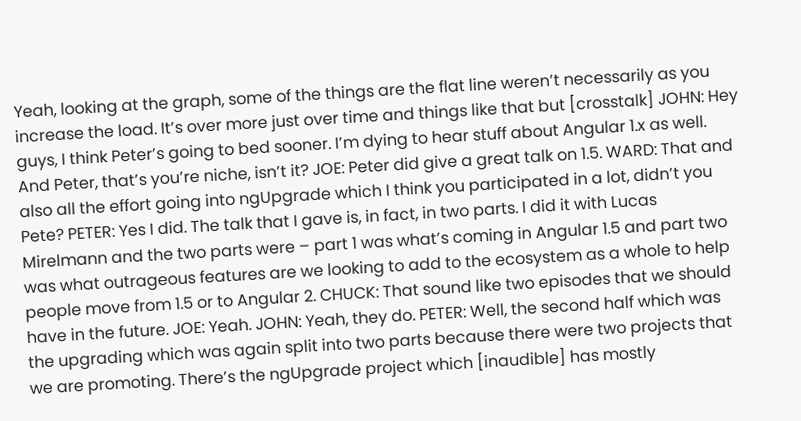Yeah, looking at the graph, some of the things are the flat line weren’t necessarily as you increase the load. It’s over more just over time and things like that but [crosstalk] JOHN: Hey guys, I think Peter’s going to bed sooner. I’m dying to hear stuff about Angular 1.x as well. And Peter, that’s you’re niche, isn’t it? JOE: Peter did give a great talk on 1.5. WARD: That and also all the effort going into ngUpgrade which I think you participated in a lot, didn’t you Pete? PETER: Yes I did. The talk that I gave is, in fact, in two parts. I did it with Lucas Mirelmann and the two parts were – part 1 was what’s coming in Angular 1.5 and part two was what outrageous features are we looking to add to the ecosystem as a whole to help people move from 1.5 or to Angular 2. CHUCK: That sound like two episodes that we should have in the future. JOE: Yeah. JOHN: Yeah, they do. PETER: Well, the second half which was the upgrading which was again split into two parts because there were two projects that we are promoting. There’s the ngUpgrade project which [inaudible] has mostly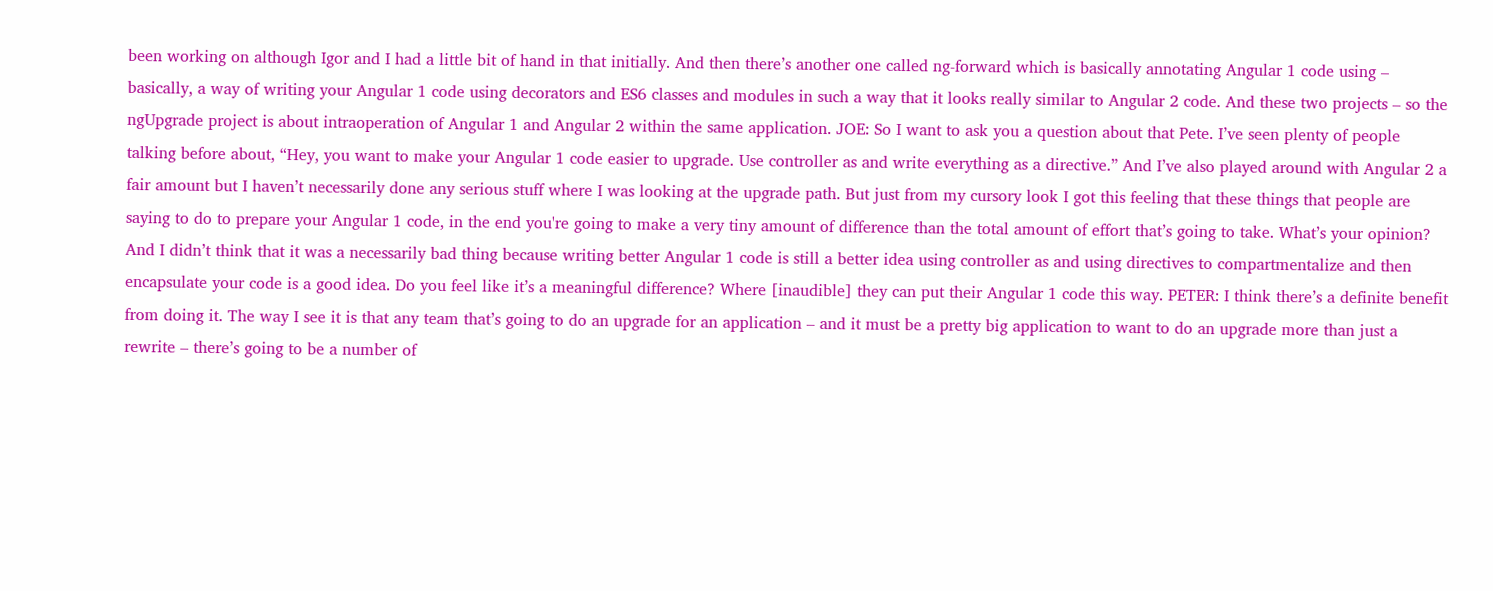been working on although Igor and I had a little bit of hand in that initially. And then there’s another one called ng-forward which is basically annotating Angular 1 code using – basically, a way of writing your Angular 1 code using decorators and ES6 classes and modules in such a way that it looks really similar to Angular 2 code. And these two projects – so the ngUpgrade project is about intraoperation of Angular 1 and Angular 2 within the same application. JOE: So I want to ask you a question about that Pete. I’ve seen plenty of people talking before about, “Hey, you want to make your Angular 1 code easier to upgrade. Use controller as and write everything as a directive.” And I’ve also played around with Angular 2 a fair amount but I haven’t necessarily done any serious stuff where I was looking at the upgrade path. But just from my cursory look I got this feeling that these things that people are saying to do to prepare your Angular 1 code, in the end you're going to make a very tiny amount of difference than the total amount of effort that’s going to take. What’s your opinion? And I didn’t think that it was a necessarily bad thing because writing better Angular 1 code is still a better idea using controller as and using directives to compartmentalize and then encapsulate your code is a good idea. Do you feel like it’s a meaningful difference? Where [inaudible] they can put their Angular 1 code this way. PETER: I think there’s a definite benefit from doing it. The way I see it is that any team that’s going to do an upgrade for an application – and it must be a pretty big application to want to do an upgrade more than just a rewrite – there’s going to be a number of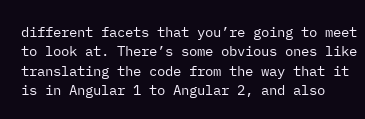different facets that you’re going to meet to look at. There’s some obvious ones like translating the code from the way that it is in Angular 1 to Angular 2, and also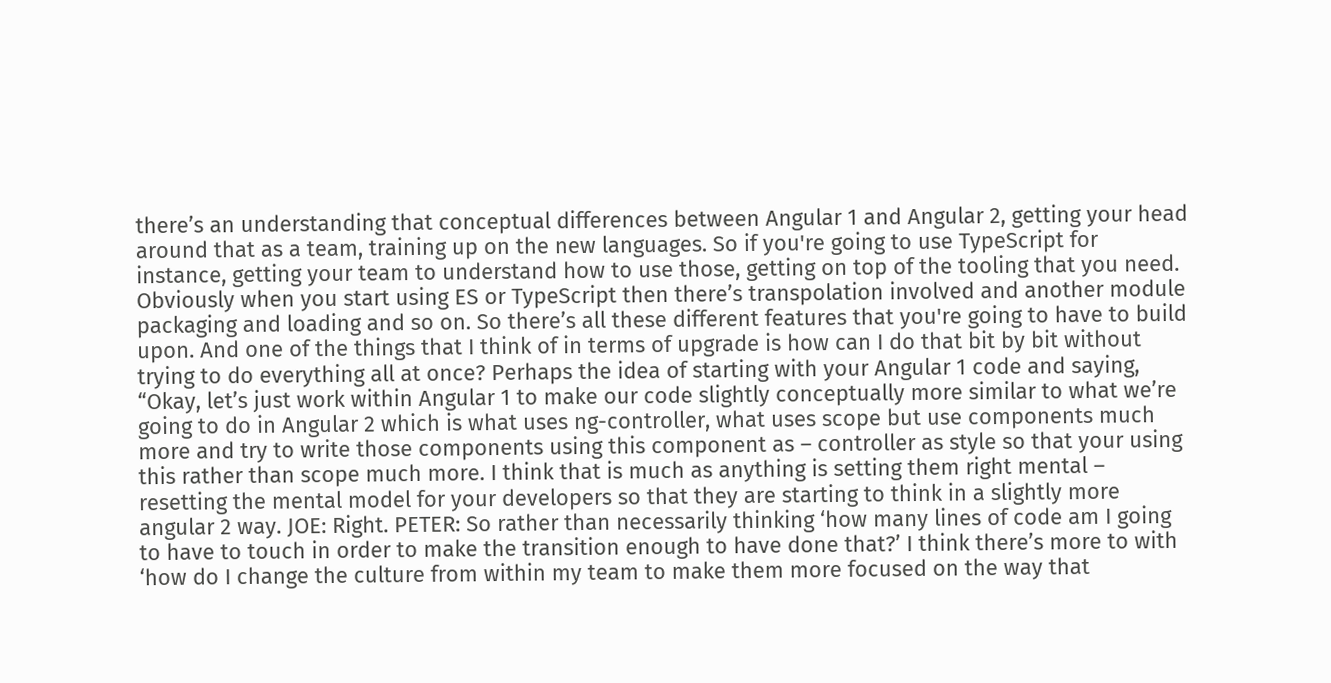there’s an understanding that conceptual differences between Angular 1 and Angular 2, getting your head around that as a team, training up on the new languages. So if you're going to use TypeScript for instance, getting your team to understand how to use those, getting on top of the tooling that you need. Obviously when you start using ES or TypeScript then there’s transpolation involved and another module packaging and loading and so on. So there’s all these different features that you're going to have to build upon. And one of the things that I think of in terms of upgrade is how can I do that bit by bit without trying to do everything all at once? Perhaps the idea of starting with your Angular 1 code and saying, “Okay, let’s just work within Angular 1 to make our code slightly conceptually more similar to what we’re going to do in Angular 2 which is what uses ng-controller, what uses scope but use components much more and try to write those components using this component as – controller as style so that your using this rather than scope much more. I think that is much as anything is setting them right mental – resetting the mental model for your developers so that they are starting to think in a slightly more angular 2 way. JOE: Right. PETER: So rather than necessarily thinking ‘how many lines of code am I going to have to touch in order to make the transition enough to have done that?’ I think there’s more to with ‘how do I change the culture from within my team to make them more focused on the way that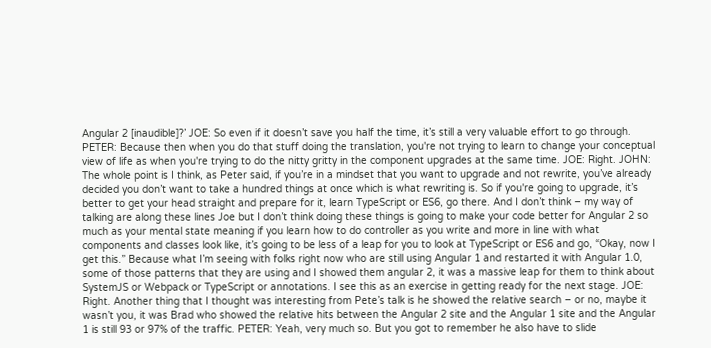Angular 2 [inaudible]?’ JOE: So even if it doesn’t save you half the time, it’s still a very valuable effort to go through. PETER: Because then when you do that stuff doing the translation, you're not trying to learn to change your conceptual view of life as when you're trying to do the nitty gritty in the component upgrades at the same time. JOE: Right. JOHN: The whole point is I think, as Peter said, if you’re in a mindset that you want to upgrade and not rewrite, you’ve already decided you don’t want to take a hundred things at once which is what rewriting is. So if you're going to upgrade, it’s better to get your head straight and prepare for it, learn TypeScript or ES6, go there. And I don’t think – my way of talking are along these lines Joe but I don’t think doing these things is going to make your code better for Angular 2 so much as your mental state meaning if you learn how to do controller as you write and more in line with what components and classes look like, it’s going to be less of a leap for you to look at TypeScript or ES6 and go, “Okay, now I get this.” Because what I’m seeing with folks right now who are still using Angular 1 and restarted it with Angular 1.0, some of those patterns that they are using and I showed them angular 2, it was a massive leap for them to think about SystemJS or Webpack or TypeScript or annotations. I see this as an exercise in getting ready for the next stage. JOE: Right. Another thing that I thought was interesting from Pete’s talk is he showed the relative search – or no, maybe it wasn’t you, it was Brad who showed the relative hits between the Angular 2 site and the Angular 1 site and the Angular 1 is still 93 or 97% of the traffic. PETER: Yeah, very much so. But you got to remember he also have to slide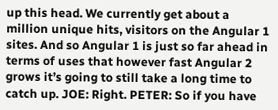up this head. We currently get about a million unique hits, visitors on the Angular 1 sites. And so Angular 1 is just so far ahead in terms of uses that however fast Angular 2 grows it’s going to still take a long time to catch up. JOE: Right. PETER: So if you have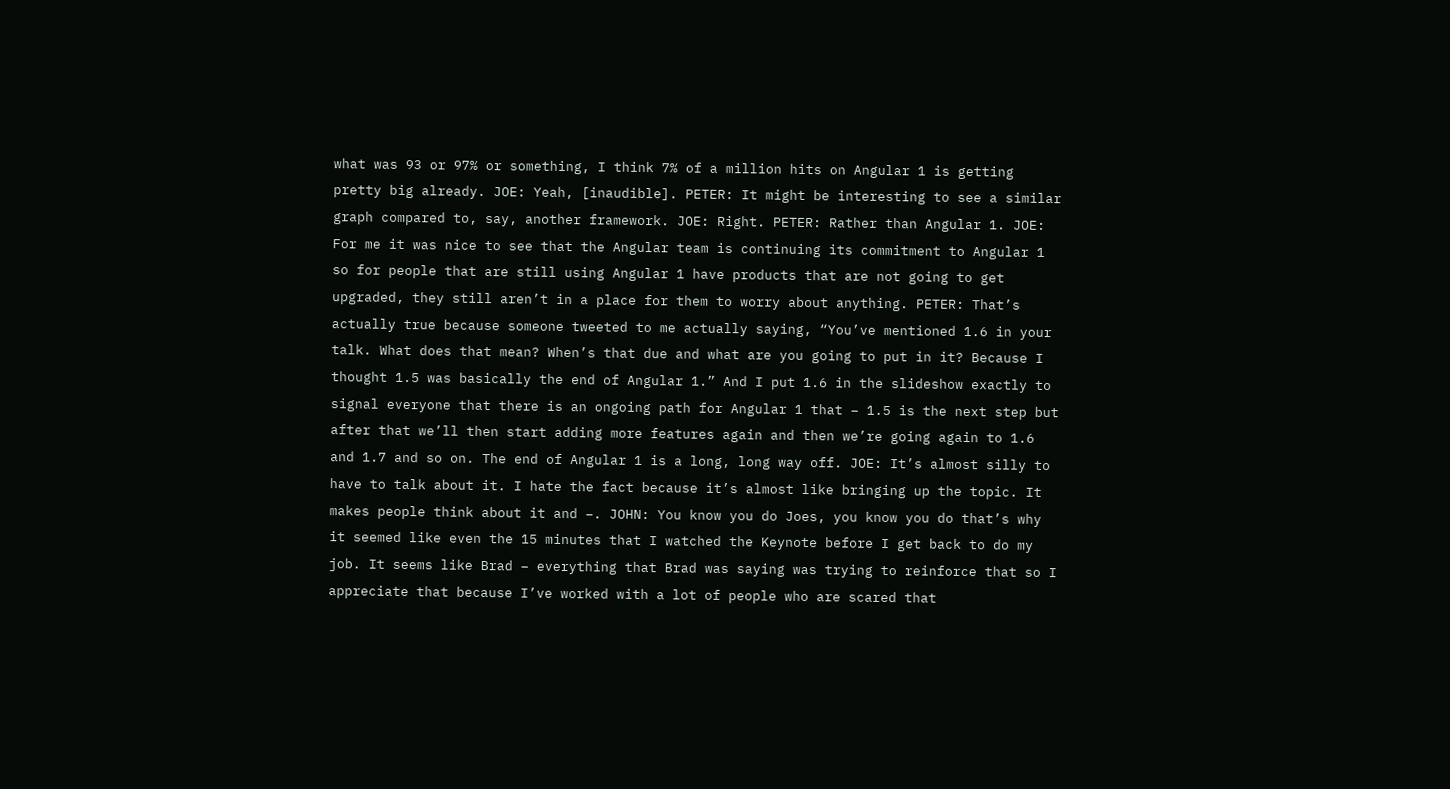what was 93 or 97% or something, I think 7% of a million hits on Angular 1 is getting pretty big already. JOE: Yeah, [inaudible]. PETER: It might be interesting to see a similar graph compared to, say, another framework. JOE: Right. PETER: Rather than Angular 1. JOE: For me it was nice to see that the Angular team is continuing its commitment to Angular 1 so for people that are still using Angular 1 have products that are not going to get upgraded, they still aren’t in a place for them to worry about anything. PETER: That’s actually true because someone tweeted to me actually saying, “You’ve mentioned 1.6 in your talk. What does that mean? When’s that due and what are you going to put in it? Because I thought 1.5 was basically the end of Angular 1.” And I put 1.6 in the slideshow exactly to signal everyone that there is an ongoing path for Angular 1 that – 1.5 is the next step but after that we’ll then start adding more features again and then we’re going again to 1.6 and 1.7 and so on. The end of Angular 1 is a long, long way off. JOE: It’s almost silly to have to talk about it. I hate the fact because it’s almost like bringing up the topic. It makes people think about it and –. JOHN: You know you do Joes, you know you do that’s why it seemed like even the 15 minutes that I watched the Keynote before I get back to do my job. It seems like Brad – everything that Brad was saying was trying to reinforce that so I appreciate that because I’ve worked with a lot of people who are scared that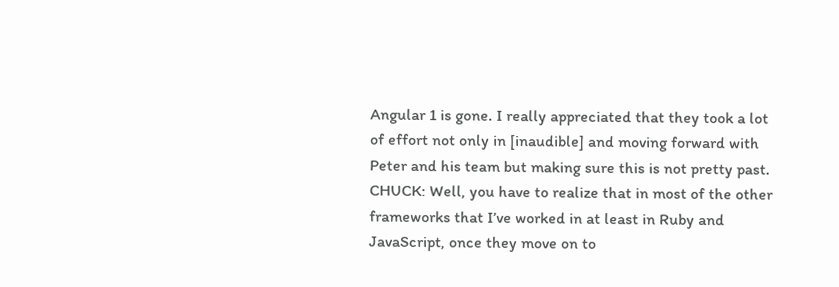Angular 1 is gone. I really appreciated that they took a lot of effort not only in [inaudible] and moving forward with Peter and his team but making sure this is not pretty past. CHUCK: Well, you have to realize that in most of the other frameworks that I’ve worked in at least in Ruby and JavaScript, once they move on to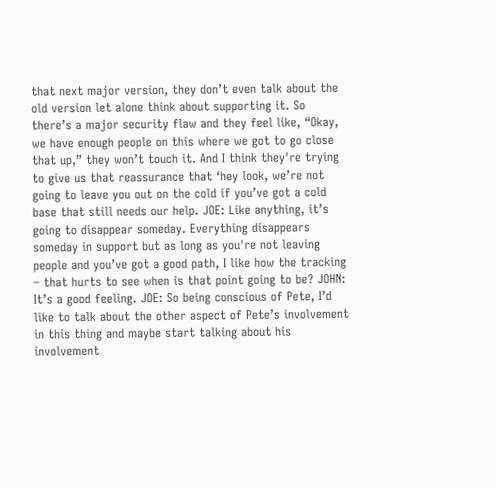that next major version, they don’t even talk about the old version let alone think about supporting it. So there’s a major security flaw and they feel like, “Okay, we have enough people on this where we got to go close that up,” they won’t touch it. And I think they're trying to give us that reassurance that ‘hey look, we’re not going to leave you out on the cold if you’ve got a cold base that still needs our help. JOE: Like anything, it’s going to disappear someday. Everything disappears someday in support but as long as you're not leaving people and you’ve got a good path, I like how the tracking – that hurts to see when is that point going to be? JOHN: It’s a good feeling. JOE: So being conscious of Pete, I’d like to talk about the other aspect of Pete’s involvement in this thing and maybe start talking about his involvement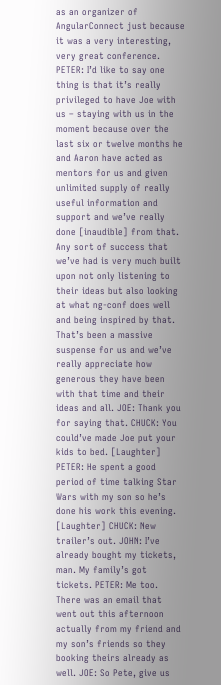as an organizer of AngularConnect just because it was a very interesting, very great conference. PETER: I’d like to say one thing is that it’s really privileged to have Joe with us – staying with us in the moment because over the last six or twelve months he and Aaron have acted as mentors for us and given unlimited supply of really useful information and support and we’ve really done [inaudible] from that. Any sort of success that we’ve had is very much built upon not only listening to their ideas but also looking at what ng-conf does well and being inspired by that. That’s been a massive suspense for us and we’ve really appreciate how generous they have been with that time and their ideas and all. JOE: Thank you for saying that. CHUCK: You could’ve made Joe put your kids to bed. [Laughter] PETER: He spent a good period of time talking Star Wars with my son so he’s done his work this evening. [Laughter] CHUCK: New trailer’s out. JOHN: I’ve already bought my tickets, man. My family’s got tickets. PETER: Me too. There was an email that went out this afternoon actually from my friend and my son’s friends so they booking theirs already as well. JOE: So Pete, give us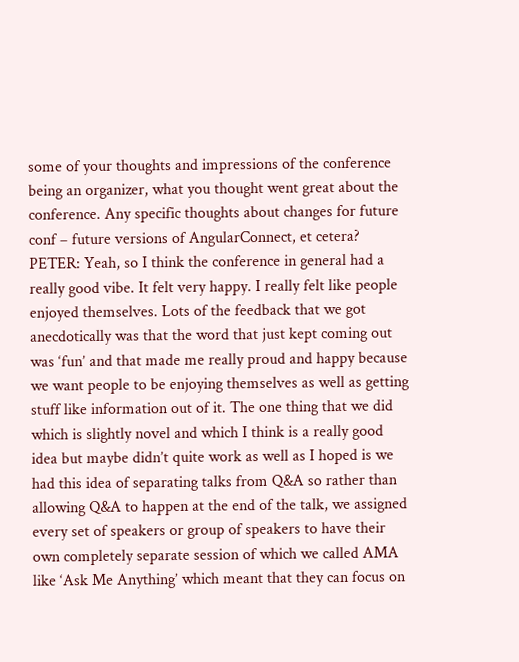some of your thoughts and impressions of the conference being an organizer, what you thought went great about the conference. Any specific thoughts about changes for future conf – future versions of AngularConnect, et cetera? PETER: Yeah, so I think the conference in general had a really good vibe. It felt very happy. I really felt like people enjoyed themselves. Lots of the feedback that we got anecdotically was that the word that just kept coming out was ‘fun’ and that made me really proud and happy because we want people to be enjoying themselves as well as getting stuff like information out of it. The one thing that we did which is slightly novel and which I think is a really good idea but maybe didn’t quite work as well as I hoped is we had this idea of separating talks from Q&A so rather than allowing Q&A to happen at the end of the talk, we assigned every set of speakers or group of speakers to have their own completely separate session of which we called AMA like ‘Ask Me Anything’ which meant that they can focus on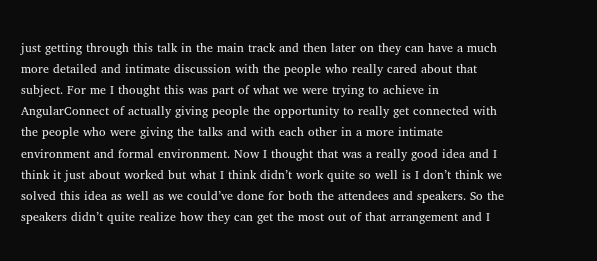just getting through this talk in the main track and then later on they can have a much more detailed and intimate discussion with the people who really cared about that subject. For me I thought this was part of what we were trying to achieve in AngularConnect of actually giving people the opportunity to really get connected with the people who were giving the talks and with each other in a more intimate environment and formal environment. Now I thought that was a really good idea and I think it just about worked but what I think didn’t work quite so well is I don’t think we solved this idea as well as we could’ve done for both the attendees and speakers. So the speakers didn’t quite realize how they can get the most out of that arrangement and I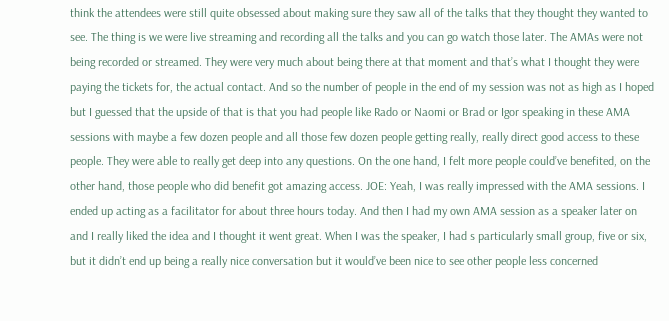think the attendees were still quite obsessed about making sure they saw all of the talks that they thought they wanted to see. The thing is we were live streaming and recording all the talks and you can go watch those later. The AMAs were not being recorded or streamed. They were very much about being there at that moment and that’s what I thought they were paying the tickets for, the actual contact. And so the number of people in the end of my session was not as high as I hoped but I guessed that the upside of that is that you had people like Rado or Naomi or Brad or Igor speaking in these AMA sessions with maybe a few dozen people and all those few dozen people getting really, really direct good access to these people. They were able to really get deep into any questions. On the one hand, I felt more people could’ve benefited, on the other hand, those people who did benefit got amazing access. JOE: Yeah, I was really impressed with the AMA sessions. I ended up acting as a facilitator for about three hours today. And then I had my own AMA session as a speaker later on and I really liked the idea and I thought it went great. When I was the speaker, I had s particularly small group, five or six, but it didn’t end up being a really nice conversation but it would’ve been nice to see other people less concerned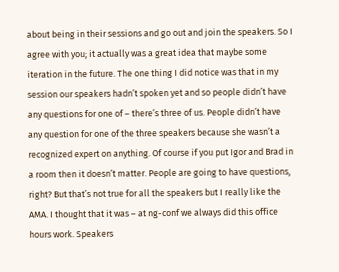about being in their sessions and go out and join the speakers. So I agree with you; it actually was a great idea that maybe some iteration in the future. The one thing I did notice was that in my session our speakers hadn’t spoken yet and so people didn’t have any questions for one of – there’s three of us. People didn’t have any question for one of the three speakers because she wasn’t a recognized expert on anything. Of course if you put Igor and Brad in a room then it doesn’t matter. People are going to have questions, right? But that’s not true for all the speakers but I really like the AMA. I thought that it was – at ng-conf we always did this office hours work. Speakers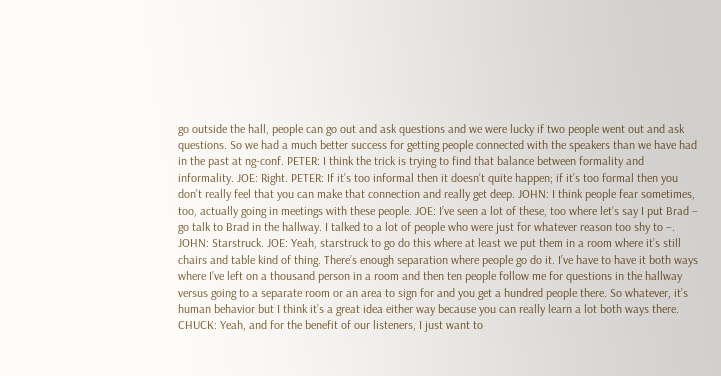go outside the hall, people can go out and ask questions and we were lucky if two people went out and ask questions. So we had a much better success for getting people connected with the speakers than we have had in the past at ng-conf. PETER: I think the trick is trying to find that balance between formality and informality. JOE: Right. PETER: If it’s too informal then it doesn’t quite happen; if it’s too formal then you don’t really feel that you can make that connection and really get deep. JOHN: I think people fear sometimes, too, actually going in meetings with these people. JOE: I’ve seen a lot of these, too where let’s say I put Brad – go talk to Brad in the hallway. I talked to a lot of people who were just for whatever reason too shy to –. JOHN: Starstruck. JOE: Yeah, starstruck to go do this where at least we put them in a room where it’s still chairs and table kind of thing. There’s enough separation where people go do it. I’ve have to have it both ways where I’ve left on a thousand person in a room and then ten people follow me for questions in the hallway versus going to a separate room or an area to sign for and you get a hundred people there. So whatever, it’s human behavior but I think it’s a great idea either way because you can really learn a lot both ways there. CHUCK: Yeah, and for the benefit of our listeners, I just want to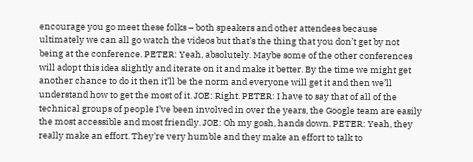encourage you go meet these folks – both speakers and other attendees because ultimately we can all go watch the videos but that’s the thing that you don’t get by not being at the conference. PETER: Yeah, absolutely. Maybe some of the other conferences will adopt this idea slightly and iterate on it and make it better. By the time we might get another chance to do it then it’ll be the norm and everyone will get it and then we’ll understand how to get the most of it. JOE: Right. PETER: I have to say that of all of the technical groups of people I’ve been involved in over the years, the Google team are easily the most accessible and most friendly. JOE: Oh my gosh, hands down. PETER: Yeah, they really make an effort. They're very humble and they make an effort to talk to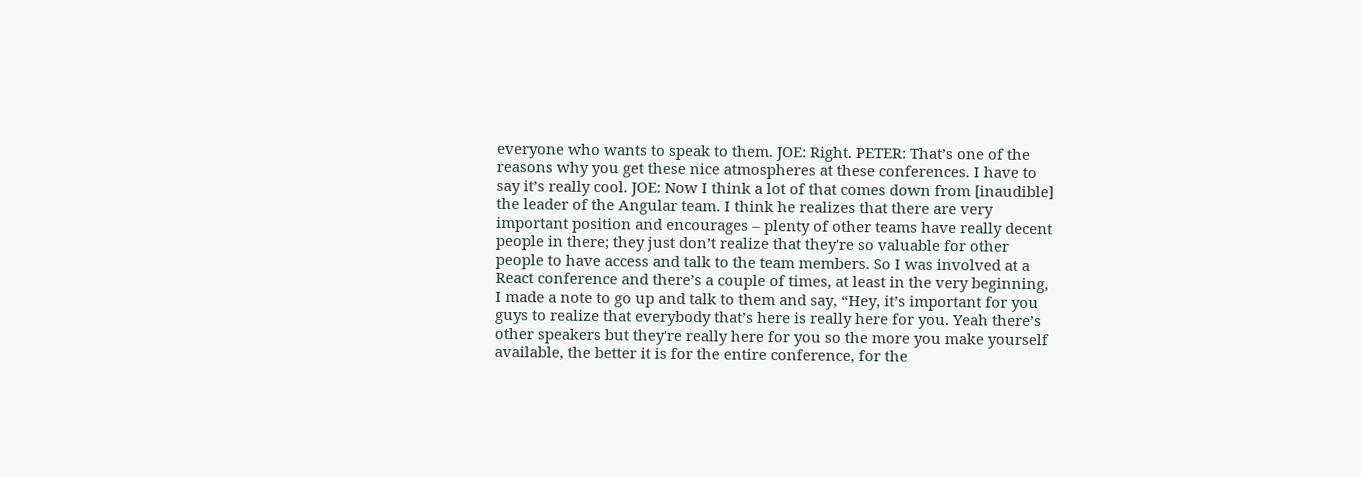everyone who wants to speak to them. JOE: Right. PETER: That’s one of the reasons why you get these nice atmospheres at these conferences. I have to say it’s really cool. JOE: Now I think a lot of that comes down from [inaudible] the leader of the Angular team. I think he realizes that there are very important position and encourages – plenty of other teams have really decent people in there; they just don’t realize that they're so valuable for other people to have access and talk to the team members. So I was involved at a React conference and there’s a couple of times, at least in the very beginning, I made a note to go up and talk to them and say, “Hey, it’s important for you guys to realize that everybody that’s here is really here for you. Yeah there’s other speakers but they're really here for you so the more you make yourself available, the better it is for the entire conference, for the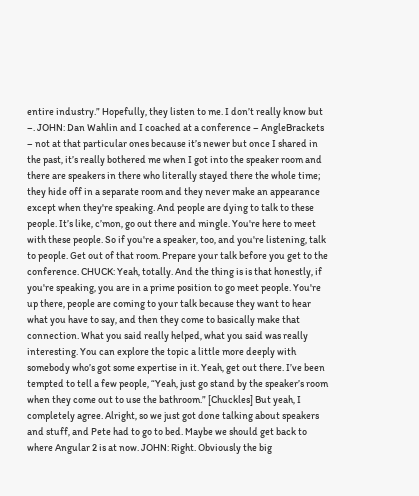entire industry.” Hopefully, they listen to me. I don’t really know but –. JOHN: Dan Wahlin and I coached at a conference – AngleBrackets – not at that particular ones because it’s newer but once I shared in the past, it’s really bothered me when I got into the speaker room and there are speakers in there who literally stayed there the whole time; they hide off in a separate room and they never make an appearance except when they're speaking. And people are dying to talk to these people. It’s like, c’mon, go out there and mingle. You're here to meet with these people. So if you're a speaker, too, and you're listening, talk to people. Get out of that room. Prepare your talk before you get to the conference. CHUCK: Yeah, totally. And the thing is is that honestly, if you're speaking, you are in a prime position to go meet people. You're up there, people are coming to your talk because they want to hear what you have to say, and then they come to basically make that connection. What you said really helped, what you said was really interesting. You can explore the topic a little more deeply with somebody who’s got some expertise in it. Yeah, get out there. I’ve been tempted to tell a few people, “Yeah, just go stand by the speaker’s room when they come out to use the bathroom.” [Chuckles] But yeah, I completely agree. Alright, so we just got done talking about speakers and stuff, and Pete had to go to bed. Maybe we should get back to where Angular 2 is at now. JOHN: Right. Obviously the big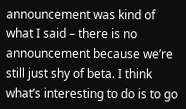announcement was kind of what I said – there is no announcement because we’re still just shy of beta. I think what’s interesting to do is to go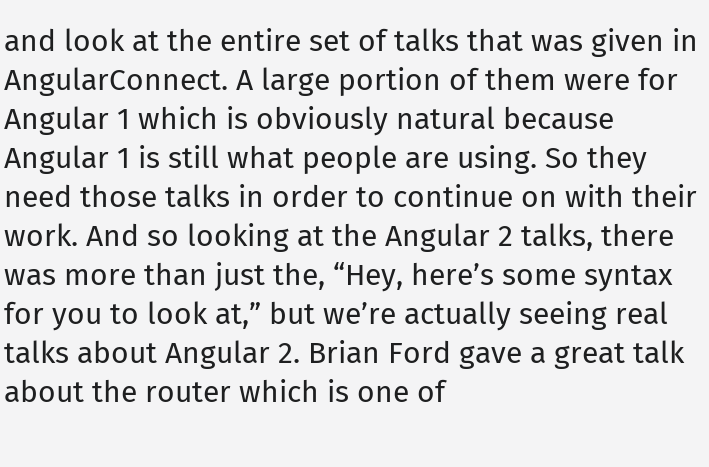and look at the entire set of talks that was given in AngularConnect. A large portion of them were for Angular 1 which is obviously natural because Angular 1 is still what people are using. So they need those talks in order to continue on with their work. And so looking at the Angular 2 talks, there was more than just the, “Hey, here’s some syntax for you to look at,” but we’re actually seeing real talks about Angular 2. Brian Ford gave a great talk about the router which is one of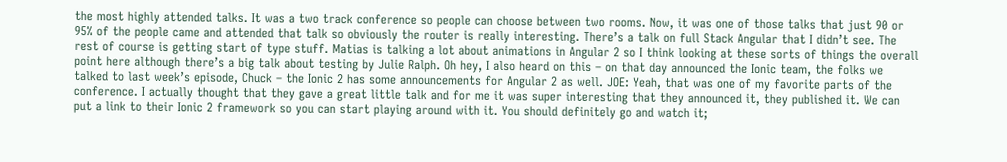the most highly attended talks. It was a two track conference so people can choose between two rooms. Now, it was one of those talks that just 90 or 95% of the people came and attended that talk so obviously the router is really interesting. There’s a talk on full Stack Angular that I didn’t see. The rest of course is getting start of type stuff. Matias is talking a lot about animations in Angular 2 so I think looking at these sorts of things the overall point here although there’s a big talk about testing by Julie Ralph. Oh hey, I also heard on this – on that day announced the Ionic team, the folks we talked to last week’s episode, Chuck – the Ionic 2 has some announcements for Angular 2 as well. JOE: Yeah, that was one of my favorite parts of the conference. I actually thought that they gave a great little talk and for me it was super interesting that they announced it, they published it. We can put a link to their Ionic 2 framework so you can start playing around with it. You should definitely go and watch it;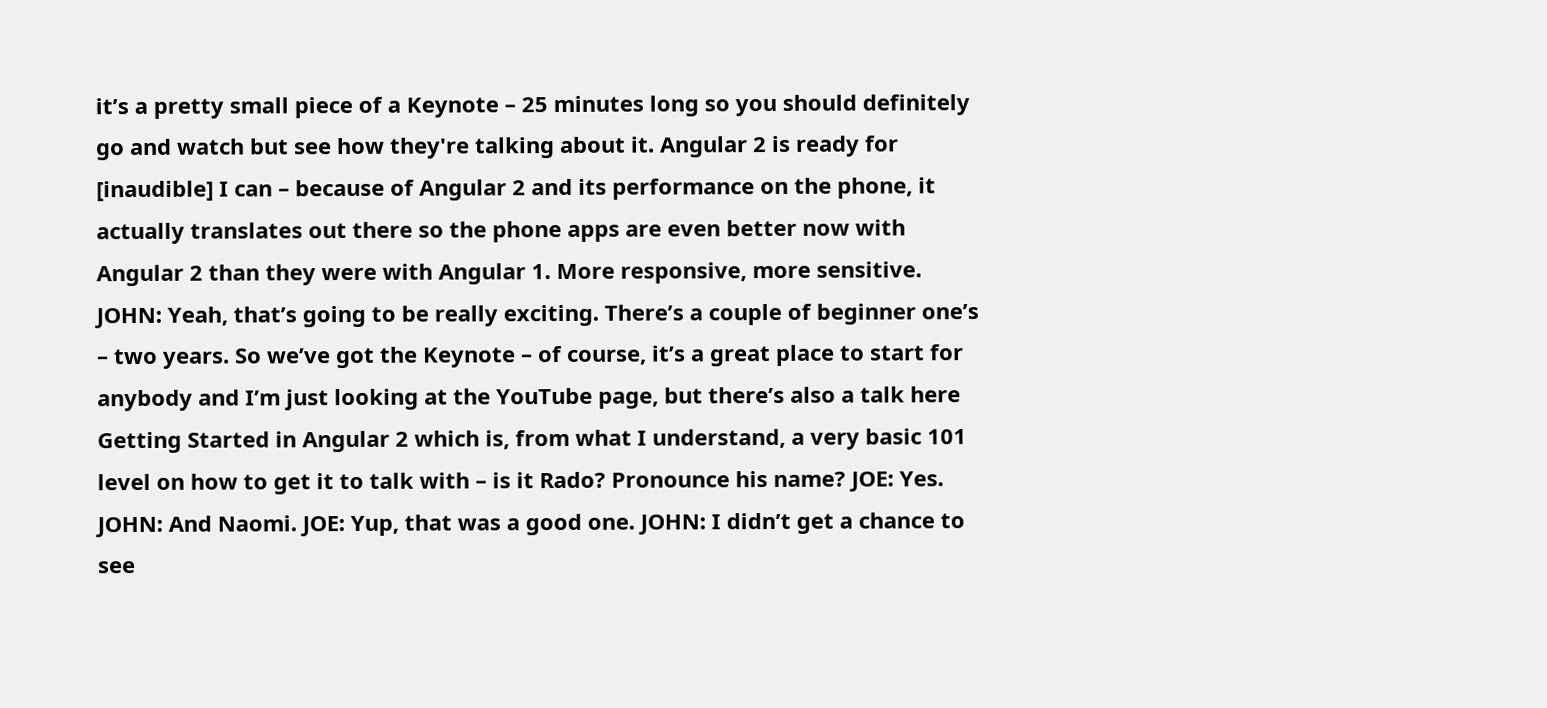it’s a pretty small piece of a Keynote – 25 minutes long so you should definitely go and watch but see how they're talking about it. Angular 2 is ready for [inaudible] I can – because of Angular 2 and its performance on the phone, it actually translates out there so the phone apps are even better now with Angular 2 than they were with Angular 1. More responsive, more sensitive. JOHN: Yeah, that’s going to be really exciting. There’s a couple of beginner one’s – two years. So we’ve got the Keynote – of course, it’s a great place to start for anybody and I’m just looking at the YouTube page, but there’s also a talk here Getting Started in Angular 2 which is, from what I understand, a very basic 101 level on how to get it to talk with – is it Rado? Pronounce his name? JOE: Yes. JOHN: And Naomi. JOE: Yup, that was a good one. JOHN: I didn’t get a chance to see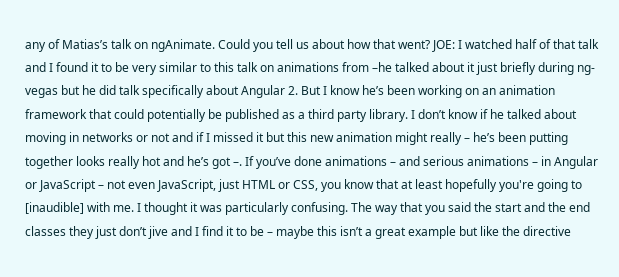any of Matias’s talk on ngAnimate. Could you tell us about how that went? JOE: I watched half of that talk and I found it to be very similar to this talk on animations from –he talked about it just briefly during ng-vegas but he did talk specifically about Angular 2. But I know he’s been working on an animation framework that could potentially be published as a third party library. I don’t know if he talked about moving in networks or not and if I missed it but this new animation might really – he’s been putting together looks really hot and he’s got –. If you’ve done animations – and serious animations – in Angular or JavaScript – not even JavaScript, just HTML or CSS, you know that at least hopefully you're going to [inaudible] with me. I thought it was particularly confusing. The way that you said the start and the end classes they just don’t jive and I find it to be – maybe this isn’t a great example but like the directive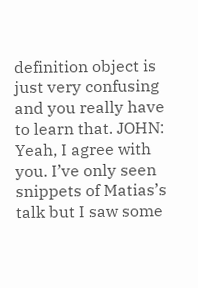definition object is just very confusing and you really have to learn that. JOHN: Yeah, I agree with you. I’ve only seen snippets of Matias’s talk but I saw some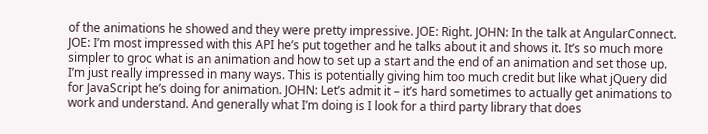of the animations he showed and they were pretty impressive. JOE: Right. JOHN: In the talk at AngularConnect. JOE: I’m most impressed with this API he’s put together and he talks about it and shows it. It’s so much more simpler to groc what is an animation and how to set up a start and the end of an animation and set those up. I’m just really impressed in many ways. This is potentially giving him too much credit but like what jQuery did for JavaScript he’s doing for animation. JOHN: Let’s admit it – it’s hard sometimes to actually get animations to work and understand. And generally what I’m doing is I look for a third party library that does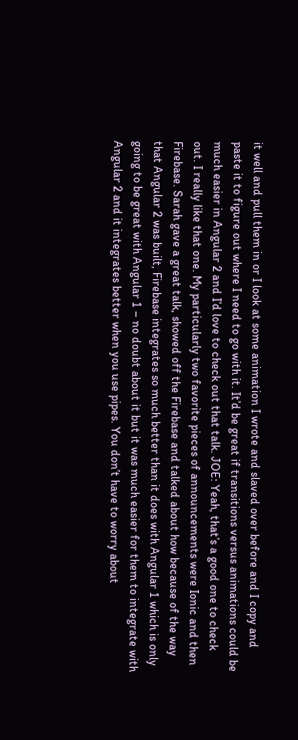it well and pull them in or I look at some animation I wrote and slaved over before and I copy and paste it to figure out where I need to go with it. It’d be great if transitions versus animations could be much easier in Angular 2 and I’d love to check out that talk. JOE: Yeah, that’s a good one to check out. I really like that one. My particularly two favorite pieces of announcements were Ionic and then Firebase. Sarah gave a great talk, showed off the Firebase and talked about how because of the way that Angular 2 was built, Firebase integrates so much better than it does with Angular 1 which is only going to be great with Angular 1 – no doubt about it but it was much easier for them to integrate with Angular 2 and it integrates better when you use pipes. You don’t have to worry about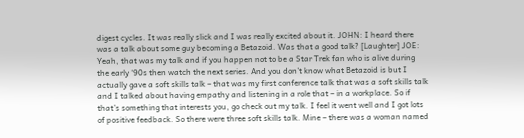digest cycles. It was really slick and I was really excited about it. JOHN: I heard there was a talk about some guy becoming a Betazoid. Was that a good talk? [Laughter] JOE: Yeah, that was my talk and if you happen not to be a Star Trek fan who is alive during the early ‘90s then watch the next series. And you don’t know what Betazoid is but I actually gave a soft skills talk – that was my first conference talk that was a soft skills talk and I talked about having empathy and listening in a role that – in a workplace. So if that’s something that interests you, go check out my talk. I feel it went well and I got lots of positive feedback. So there were three soft skills talk. Mine – there was a woman named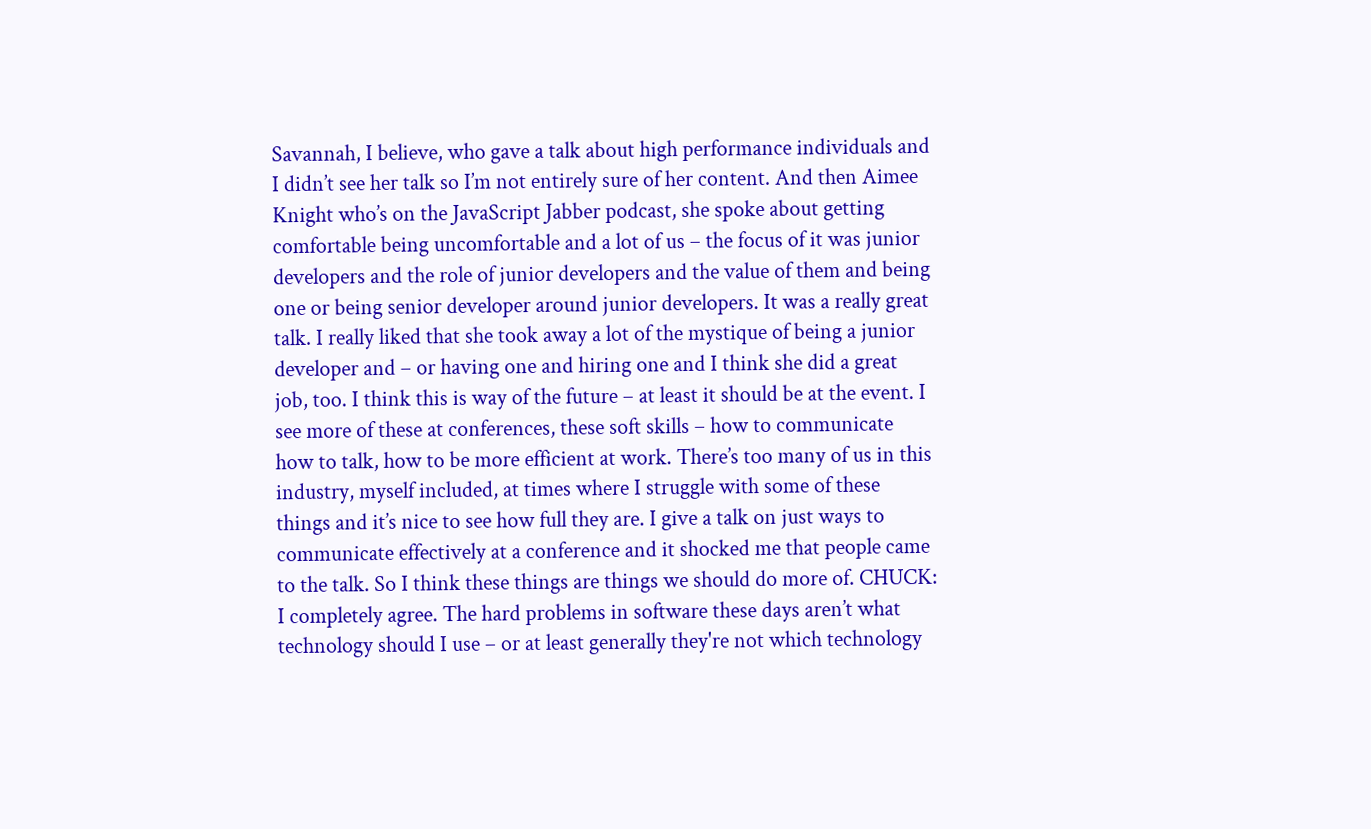Savannah, I believe, who gave a talk about high performance individuals and I didn’t see her talk so I’m not entirely sure of her content. And then Aimee Knight who’s on the JavaScript Jabber podcast, she spoke about getting comfortable being uncomfortable and a lot of us – the focus of it was junior developers and the role of junior developers and the value of them and being one or being senior developer around junior developers. It was a really great talk. I really liked that she took away a lot of the mystique of being a junior developer and – or having one and hiring one and I think she did a great job, too. I think this is way of the future – at least it should be at the event. I see more of these at conferences, these soft skills – how to communicate how to talk, how to be more efficient at work. There’s too many of us in this industry, myself included, at times where I struggle with some of these things and it’s nice to see how full they are. I give a talk on just ways to communicate effectively at a conference and it shocked me that people came to the talk. So I think these things are things we should do more of. CHUCK: I completely agree. The hard problems in software these days aren’t what technology should I use – or at least generally they're not which technology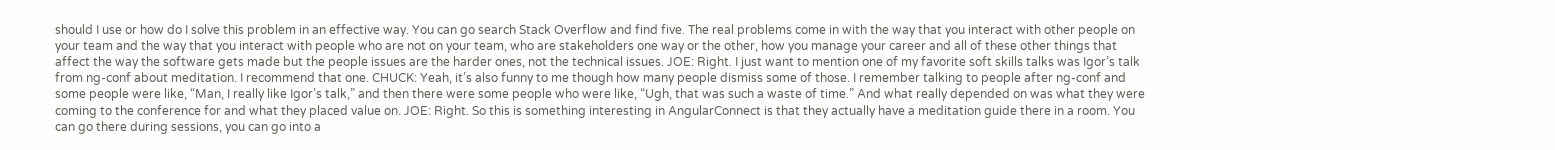should I use or how do I solve this problem in an effective way. You can go search Stack Overflow and find five. The real problems come in with the way that you interact with other people on your team and the way that you interact with people who are not on your team, who are stakeholders one way or the other, how you manage your career and all of these other things that affect the way the software gets made but the people issues are the harder ones, not the technical issues. JOE: Right. I just want to mention one of my favorite soft skills talks was Igor’s talk from ng-conf about meditation. I recommend that one. CHUCK: Yeah, it’s also funny to me though how many people dismiss some of those. I remember talking to people after ng-conf and some people were like, “Man, I really like Igor’s talk,” and then there were some people who were like, “Ugh, that was such a waste of time.” And what really depended on was what they were coming to the conference for and what they placed value on. JOE: Right. So this is something interesting in AngularConnect is that they actually have a meditation guide there in a room. You can go there during sessions, you can go into a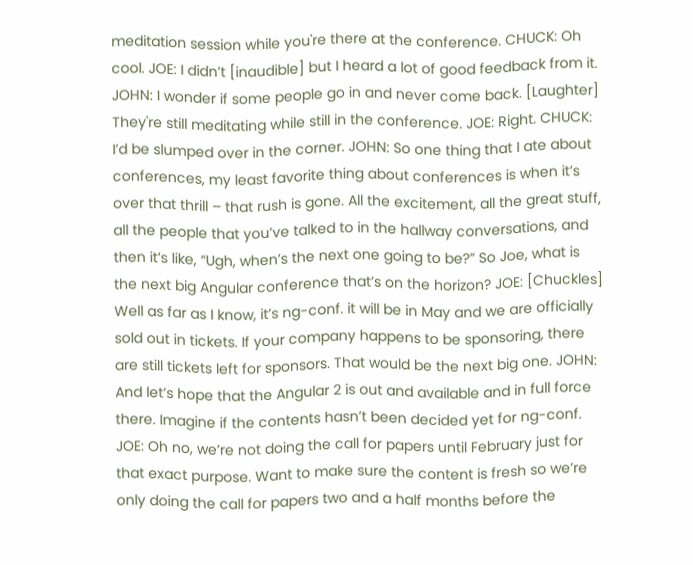meditation session while you're there at the conference. CHUCK: Oh cool. JOE: I didn’t [inaudible] but I heard a lot of good feedback from it. JOHN: I wonder if some people go in and never come back. [Laughter] They're still meditating while still in the conference. JOE: Right. CHUCK: I’d be slumped over in the corner. JOHN: So one thing that I ate about conferences, my least favorite thing about conferences is when it’s over that thrill – that rush is gone. All the excitement, all the great stuff, all the people that you’ve talked to in the hallway conversations, and then it’s like, “Ugh, when’s the next one going to be?” So Joe, what is the next big Angular conference that’s on the horizon? JOE: [Chuckles] Well as far as I know, it’s ng-conf. it will be in May and we are officially sold out in tickets. If your company happens to be sponsoring, there are still tickets left for sponsors. That would be the next big one. JOHN: And let’s hope that the Angular 2 is out and available and in full force there. Imagine if the contents hasn’t been decided yet for ng-conf. JOE: Oh no, we’re not doing the call for papers until February just for that exact purpose. Want to make sure the content is fresh so we’re only doing the call for papers two and a half months before the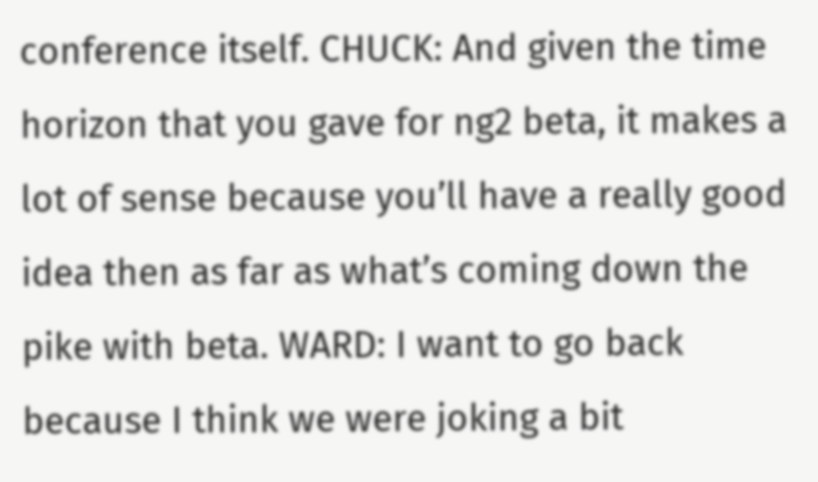conference itself. CHUCK: And given the time horizon that you gave for ng2 beta, it makes a lot of sense because you’ll have a really good idea then as far as what’s coming down the pike with beta. WARD: I want to go back because I think we were joking a bit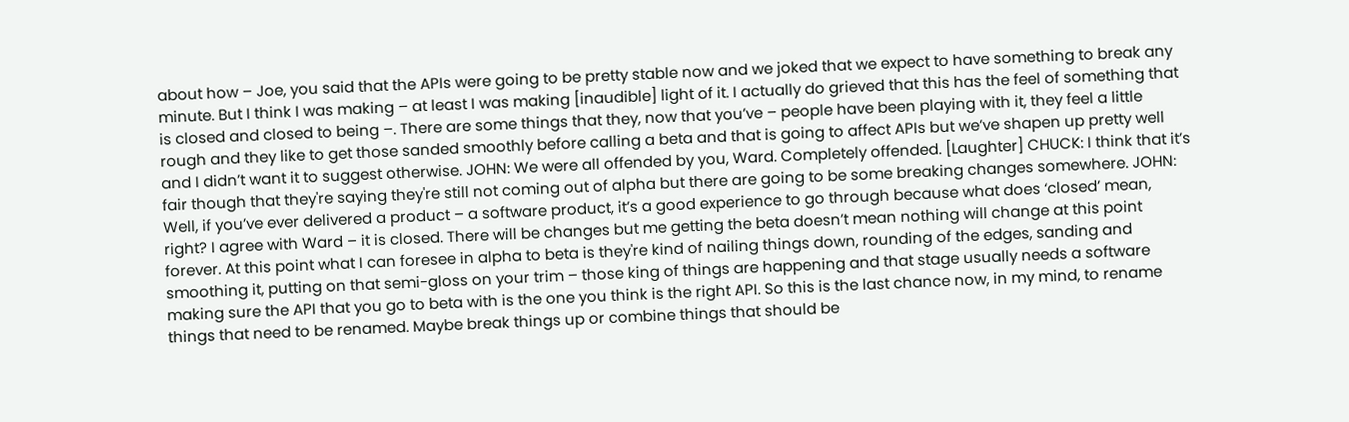about how – Joe, you said that the APIs were going to be pretty stable now and we joked that we expect to have something to break any minute. But I think I was making – at least I was making [inaudible] light of it. I actually do grieved that this has the feel of something that is closed and closed to being –. There are some things that they, now that you’ve – people have been playing with it, they feel a little rough and they like to get those sanded smoothly before calling a beta and that is going to affect APIs but we’ve shapen up pretty well and I didn’t want it to suggest otherwise. JOHN: We were all offended by you, Ward. Completely offended. [Laughter] CHUCK: I think that it’s fair though that they're saying they're still not coming out of alpha but there are going to be some breaking changes somewhere. JOHN: Well, if you’ve ever delivered a product – a software product, it’s a good experience to go through because what does ‘closed’ mean, right? I agree with Ward – it is closed. There will be changes but me getting the beta doesn’t mean nothing will change at this point forever. At this point what I can foresee in alpha to beta is they're kind of nailing things down, rounding of the edges, sanding and smoothing it, putting on that semi-gloss on your trim – those king of things are happening and that stage usually needs a software making sure the API that you go to beta with is the one you think is the right API. So this is the last chance now, in my mind, to rename things that need to be renamed. Maybe break things up or combine things that should be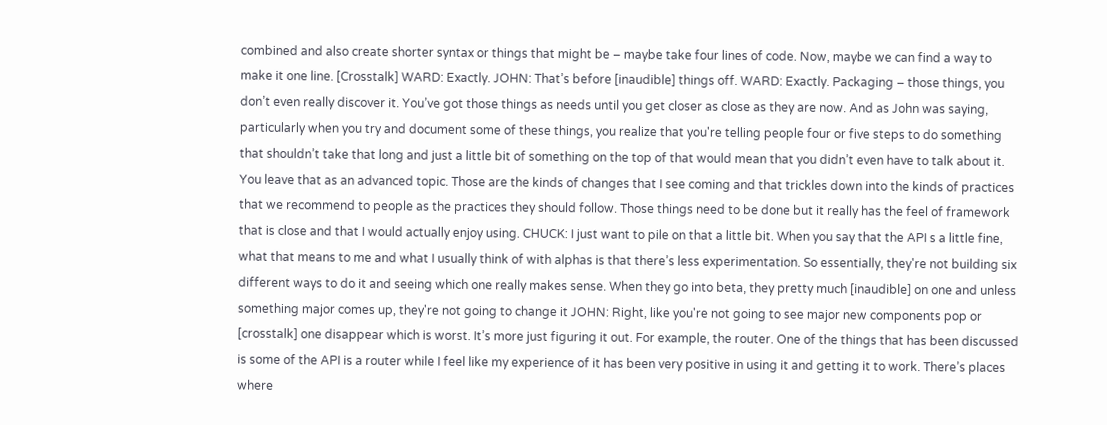combined and also create shorter syntax or things that might be – maybe take four lines of code. Now, maybe we can find a way to make it one line. [Crosstalk] WARD: Exactly. JOHN: That’s before [inaudible] things off. WARD: Exactly. Packaging – those things, you don’t even really discover it. You’ve got those things as needs until you get closer as close as they are now. And as John was saying, particularly when you try and document some of these things, you realize that you're telling people four or five steps to do something that shouldn’t take that long and just a little bit of something on the top of that would mean that you didn’t even have to talk about it. You leave that as an advanced topic. Those are the kinds of changes that I see coming and that trickles down into the kinds of practices that we recommend to people as the practices they should follow. Those things need to be done but it really has the feel of framework that is close and that I would actually enjoy using. CHUCK: I just want to pile on that a little bit. When you say that the API s a little fine, what that means to me and what I usually think of with alphas is that there’s less experimentation. So essentially, they're not building six different ways to do it and seeing which one really makes sense. When they go into beta, they pretty much [inaudible] on one and unless something major comes up, they're not going to change it JOHN: Right, like you're not going to see major new components pop or [crosstalk] one disappear which is worst. It’s more just figuring it out. For example, the router. One of the things that has been discussed is some of the API is a router while I feel like my experience of it has been very positive in using it and getting it to work. There’s places where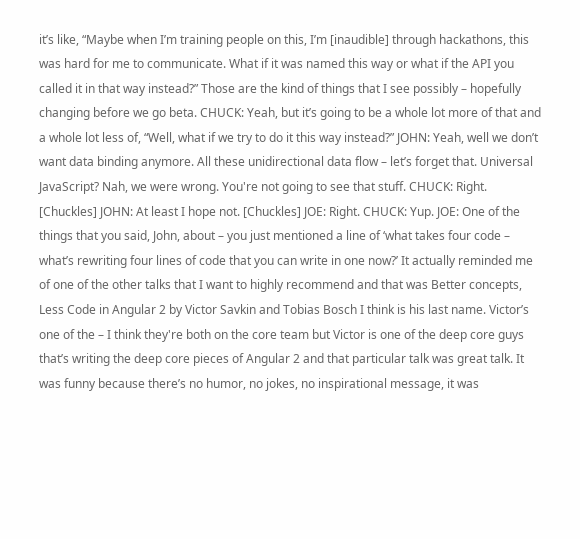it’s like, “Maybe when I’m training people on this, I’m [inaudible] through hackathons, this was hard for me to communicate. What if it was named this way or what if the API you called it in that way instead?” Those are the kind of things that I see possibly – hopefully changing before we go beta. CHUCK: Yeah, but it’s going to be a whole lot more of that and a whole lot less of, “Well, what if we try to do it this way instead?” JOHN: Yeah, well we don’t want data binding anymore. All these unidirectional data flow – let’s forget that. Universal JavaScript? Nah, we were wrong. You're not going to see that stuff. CHUCK: Right. [Chuckles] JOHN: At least I hope not. [Chuckles] JOE: Right. CHUCK: Yup. JOE: One of the things that you said, John, about – you just mentioned a line of ‘what takes four code – what’s rewriting four lines of code that you can write in one now?’ It actually reminded me of one of the other talks that I want to highly recommend and that was Better concepts, Less Code in Angular 2 by Victor Savkin and Tobias Bosch I think is his last name. Victor’s one of the – I think they're both on the core team but Victor is one of the deep core guys that’s writing the deep core pieces of Angular 2 and that particular talk was great talk. It was funny because there’s no humor, no jokes, no inspirational message, it was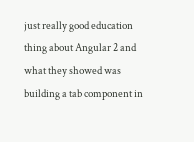just really good education thing about Angular 2 and what they showed was building a tab component in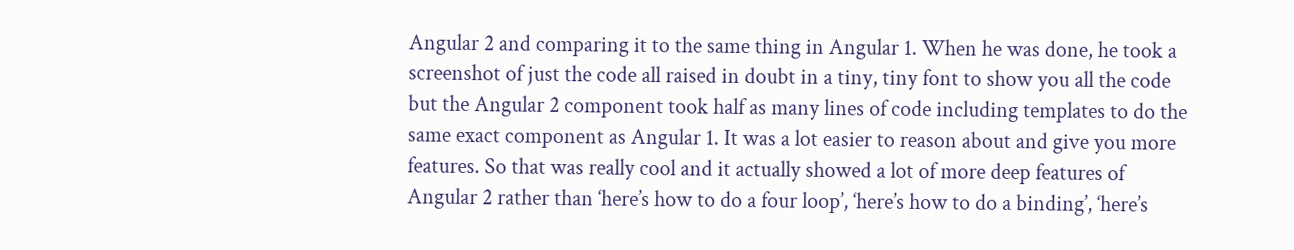Angular 2 and comparing it to the same thing in Angular 1. When he was done, he took a screenshot of just the code all raised in doubt in a tiny, tiny font to show you all the code but the Angular 2 component took half as many lines of code including templates to do the same exact component as Angular 1. It was a lot easier to reason about and give you more features. So that was really cool and it actually showed a lot of more deep features of Angular 2 rather than ‘here’s how to do a four loop’, ‘here’s how to do a binding’, ‘here’s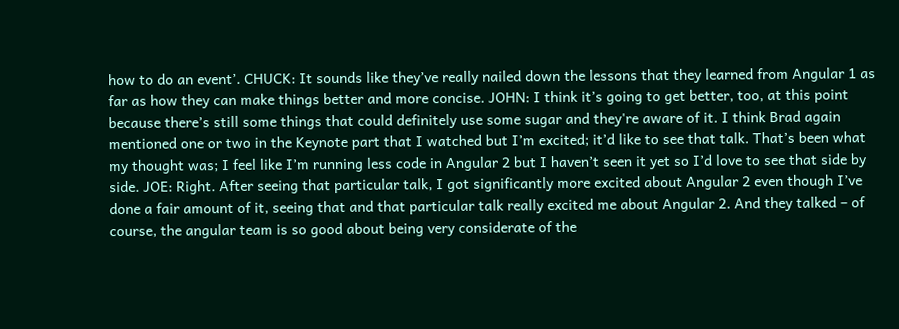how to do an event’. CHUCK: It sounds like they’ve really nailed down the lessons that they learned from Angular 1 as far as how they can make things better and more concise. JOHN: I think it’s going to get better, too, at this point because there’s still some things that could definitely use some sugar and they're aware of it. I think Brad again mentioned one or two in the Keynote part that I watched but I’m excited; it’d like to see that talk. That’s been what my thought was; I feel like I’m running less code in Angular 2 but I haven’t seen it yet so I’d love to see that side by side. JOE: Right. After seeing that particular talk, I got significantly more excited about Angular 2 even though I’ve done a fair amount of it, seeing that and that particular talk really excited me about Angular 2. And they talked – of course, the angular team is so good about being very considerate of the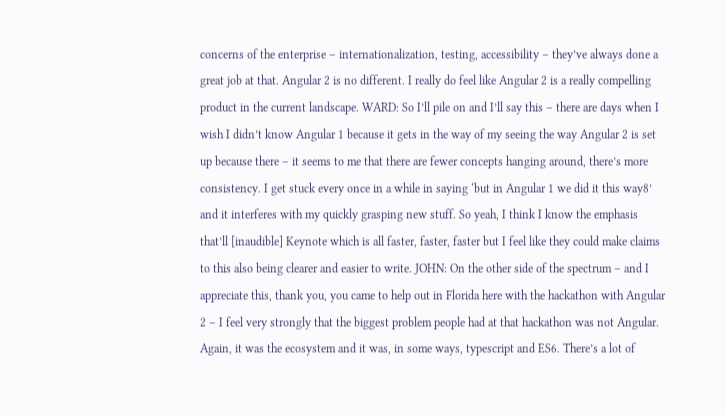concerns of the enterprise – internationalization, testing, accessibility – they’ve always done a great job at that. Angular 2 is no different. I really do feel like Angular 2 is a really compelling product in the current landscape. WARD: So I’ll pile on and I’ll say this – there are days when I wish I didn’t know Angular 1 because it gets in the way of my seeing the way Angular 2 is set up because there – it seems to me that there are fewer concepts hanging around, there’s more consistency. I get stuck every once in a while in saying ‘but in Angular 1 we did it this way8’ and it interferes with my quickly grasping new stuff. So yeah, I think I know the emphasis that’ll [inaudible] Keynote which is all faster, faster, faster but I feel like they could make claims to this also being clearer and easier to write. JOHN: On the other side of the spectrum – and I appreciate this, thank you, you came to help out in Florida here with the hackathon with Angular 2 – I feel very strongly that the biggest problem people had at that hackathon was not Angular. Again, it was the ecosystem and it was, in some ways, typescript and ES6. There’s a lot of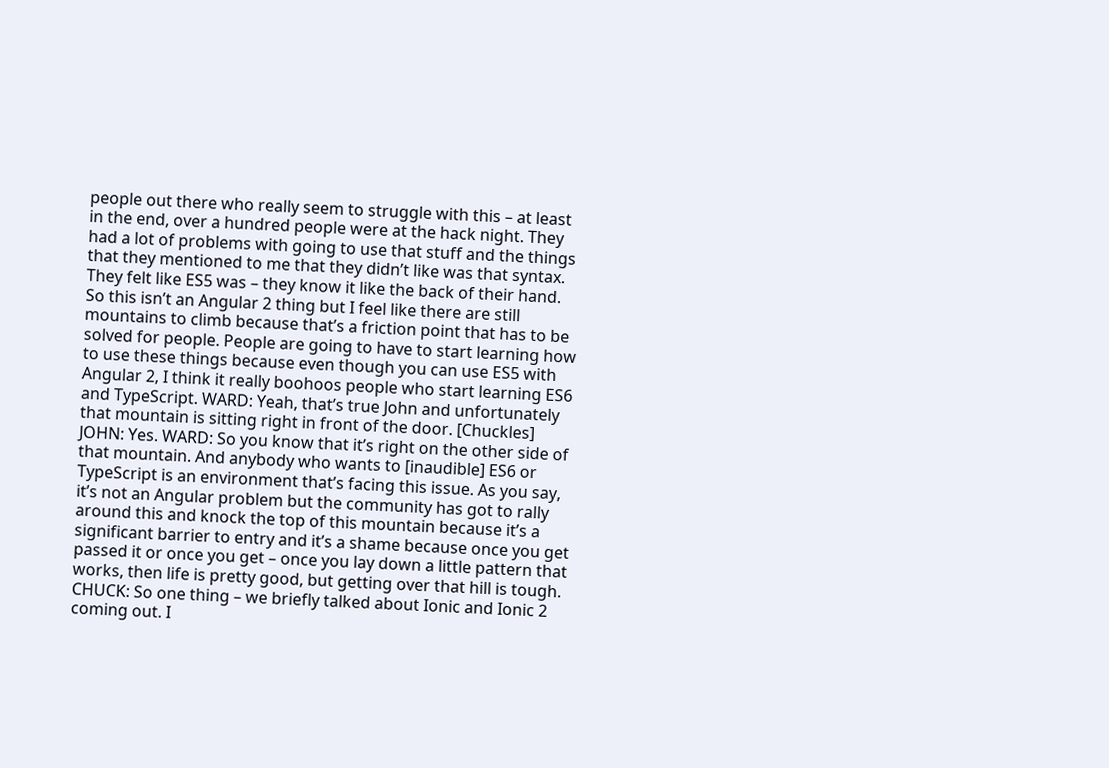people out there who really seem to struggle with this – at least in the end, over a hundred people were at the hack night. They had a lot of problems with going to use that stuff and the things that they mentioned to me that they didn’t like was that syntax. They felt like ES5 was – they know it like the back of their hand. So this isn’t an Angular 2 thing but I feel like there are still mountains to climb because that’s a friction point that has to be solved for people. People are going to have to start learning how to use these things because even though you can use ES5 with Angular 2, I think it really boohoos people who start learning ES6 and TypeScript. WARD: Yeah, that’s true John and unfortunately that mountain is sitting right in front of the door. [Chuckles] JOHN: Yes. WARD: So you know that it’s right on the other side of that mountain. And anybody who wants to [inaudible] ES6 or TypeScript is an environment that’s facing this issue. As you say, it’s not an Angular problem but the community has got to rally around this and knock the top of this mountain because it’s a significant barrier to entry and it’s a shame because once you get passed it or once you get – once you lay down a little pattern that works, then life is pretty good, but getting over that hill is tough. CHUCK: So one thing – we briefly talked about Ionic and Ionic 2 coming out. I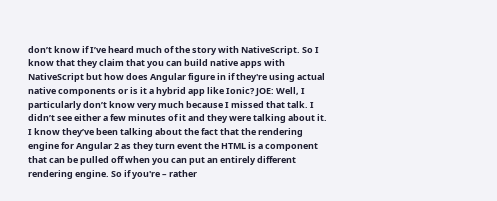don’t know if I’ve heard much of the story with NativeScript. So I know that they claim that you can build native apps with NativeScript but how does Angular figure in if they're using actual native components or is it a hybrid app like Ionic? JOE: Well, I particularly don’t know very much because I missed that talk. I didn’t see either a few minutes of it and they were talking about it. I know they’ve been talking about the fact that the rendering engine for Angular 2 as they turn event the HTML is a component that can be pulled off when you can put an entirely different rendering engine. So if you're – rather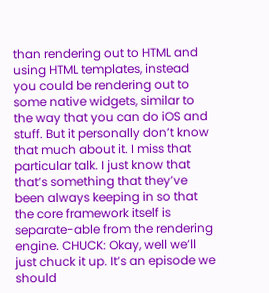than rendering out to HTML and using HTML templates, instead you could be rendering out to some native widgets, similar to the way that you can do iOS and stuff. But it personally don’t know that much about it. I miss that particular talk. I just know that that’s something that they’ve been always keeping in so that the core framework itself is separate-able from the rendering engine. CHUCK: Okay, well we’ll just chuck it up. It’s an episode we should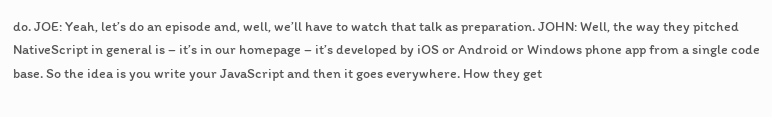do. JOE: Yeah, let’s do an episode and, well, we’ll have to watch that talk as preparation. JOHN: Well, the way they pitched NativeScript in general is – it’s in our homepage – it’s developed by iOS or Android or Windows phone app from a single code base. So the idea is you write your JavaScript and then it goes everywhere. How they get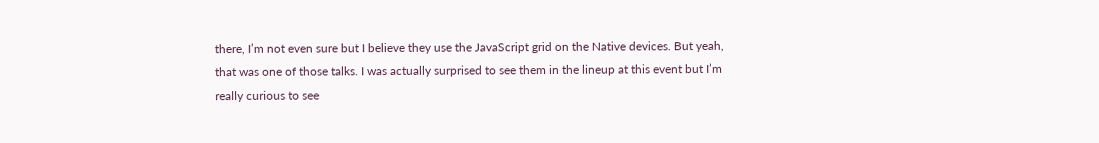there, I’m not even sure but I believe they use the JavaScript grid on the Native devices. But yeah, that was one of those talks. I was actually surprised to see them in the lineup at this event but I’m really curious to see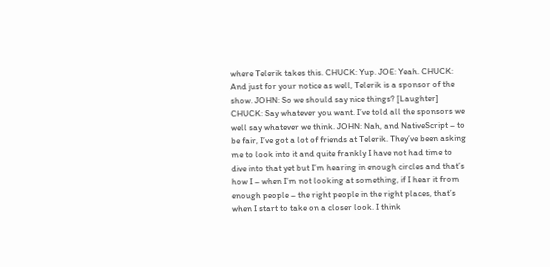where Telerik takes this. CHUCK: Yup. JOE: Yeah. CHUCK: And just for your notice as well, Telerik is a sponsor of the show. JOHN: So we should say nice things? [Laughter] CHUCK: Say whatever you want. I’ve told all the sponsors we well say whatever we think. JOHN: Nah, and NativeScript – to be fair, I’ve got a lot of friends at Telerik. They’ve been asking me to look into it and quite frankly I have not had time to dive into that yet but I’m hearing in enough circles and that’s how I – when I’m not looking at something, if I hear it from enough people – the right people in the right places, that’s when I start to take on a closer look. I think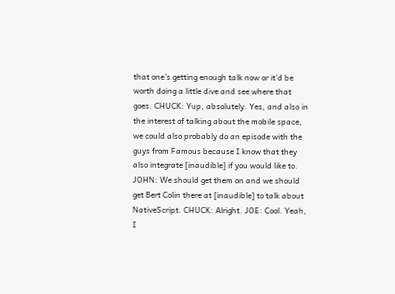that one’s getting enough talk now or it’d be worth doing a little dive and see where that goes. CHUCK: Yup, absolutely. Yes, and also in the interest of talking about the mobile space, we could also probably do an episode with the guys from Famous because I know that they also integrate [inaudible] if you would like to. JOHN: We should get them on and we should get Bert Colin there at [inaudible] to talk about NativeScript. CHUCK: Alright. JOE: Cool. Yeah, I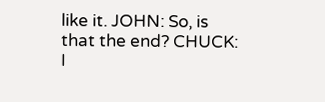like it. JOHN: So, is that the end? CHUCK: I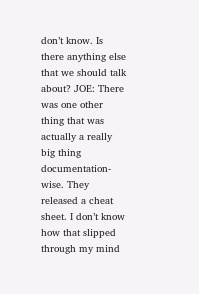don’t know. Is there anything else that we should talk about? JOE: There was one other thing that was actually a really big thing documentation-wise. They released a cheat sheet. I don’t know how that slipped through my mind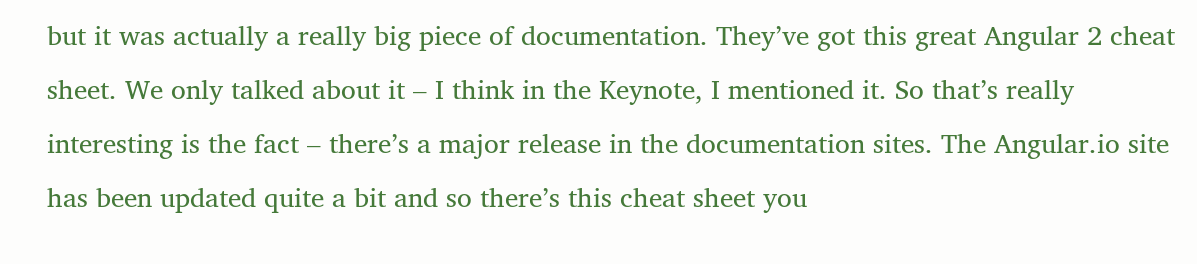but it was actually a really big piece of documentation. They’ve got this great Angular 2 cheat sheet. We only talked about it – I think in the Keynote, I mentioned it. So that’s really interesting is the fact – there’s a major release in the documentation sites. The Angular.io site has been updated quite a bit and so there’s this cheat sheet you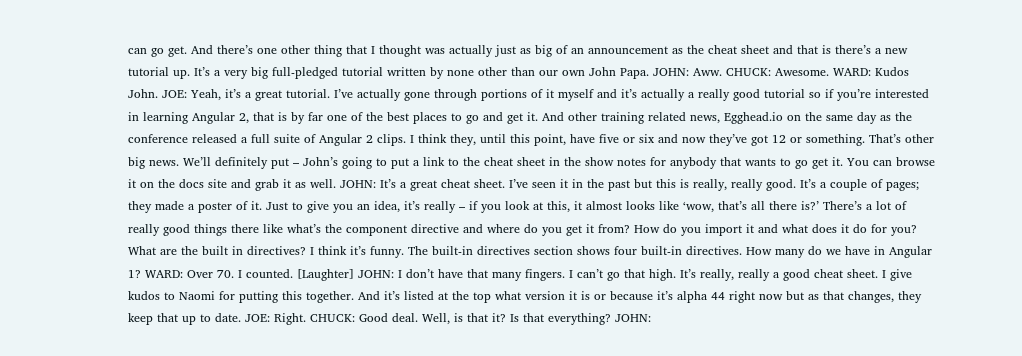can go get. And there’s one other thing that I thought was actually just as big of an announcement as the cheat sheet and that is there’s a new tutorial up. It’s a very big full-pledged tutorial written by none other than our own John Papa. JOHN: Aww. CHUCK: Awesome. WARD: Kudos John. JOE: Yeah, it’s a great tutorial. I’ve actually gone through portions of it myself and it’s actually a really good tutorial so if you’re interested in learning Angular 2, that is by far one of the best places to go and get it. And other training related news, Egghead.io on the same day as the conference released a full suite of Angular 2 clips. I think they, until this point, have five or six and now they’ve got 12 or something. That’s other big news. We’ll definitely put – John’s going to put a link to the cheat sheet in the show notes for anybody that wants to go get it. You can browse it on the docs site and grab it as well. JOHN: It’s a great cheat sheet. I’ve seen it in the past but this is really, really good. It’s a couple of pages; they made a poster of it. Just to give you an idea, it’s really – if you look at this, it almost looks like ‘wow, that’s all there is?’ There’s a lot of really good things there like what’s the component directive and where do you get it from? How do you import it and what does it do for you? What are the built in directives? I think it’s funny. The built-in directives section shows four built-in directives. How many do we have in Angular 1? WARD: Over 70. I counted. [Laughter] JOHN: I don’t have that many fingers. I can’t go that high. It’s really, really a good cheat sheet. I give kudos to Naomi for putting this together. And it’s listed at the top what version it is or because it’s alpha 44 right now but as that changes, they keep that up to date. JOE: Right. CHUCK: Good deal. Well, is that it? Is that everything? JOHN: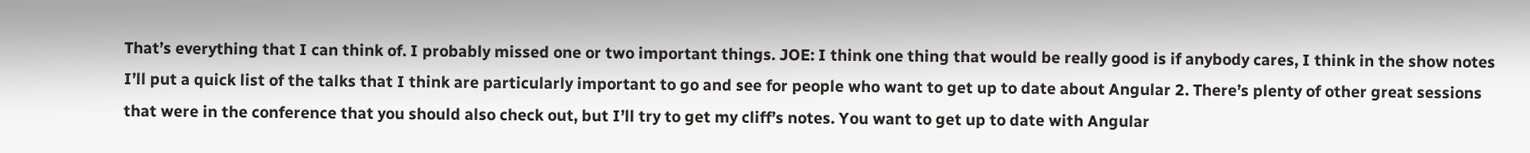That’s everything that I can think of. I probably missed one or two important things. JOE: I think one thing that would be really good is if anybody cares, I think in the show notes I’ll put a quick list of the talks that I think are particularly important to go and see for people who want to get up to date about Angular 2. There’s plenty of other great sessions that were in the conference that you should also check out, but I’ll try to get my cliff’s notes. You want to get up to date with Angular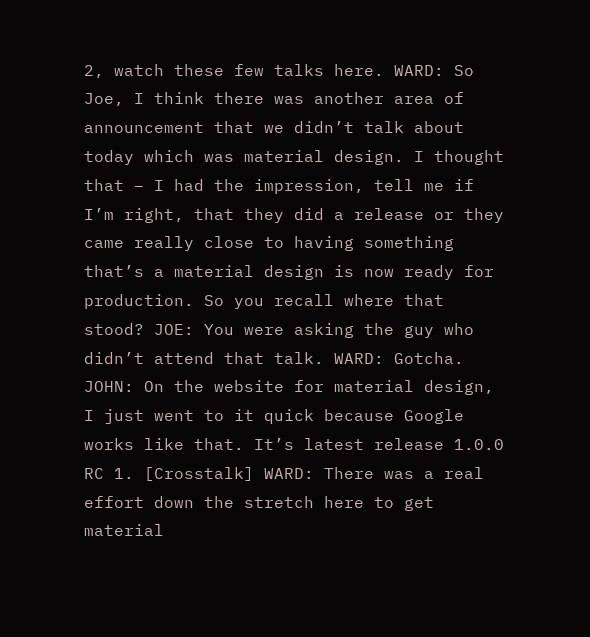2, watch these few talks here. WARD: So Joe, I think there was another area of announcement that we didn’t talk about today which was material design. I thought that – I had the impression, tell me if I’m right, that they did a release or they came really close to having something that’s a material design is now ready for production. So you recall where that stood? JOE: You were asking the guy who didn’t attend that talk. WARD: Gotcha. JOHN: On the website for material design, I just went to it quick because Google works like that. It’s latest release 1.0.0 RC 1. [Crosstalk] WARD: There was a real effort down the stretch here to get material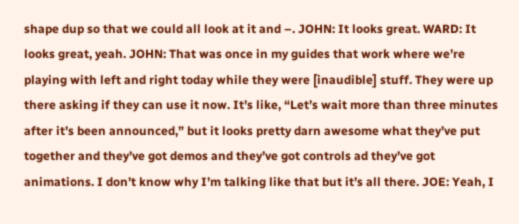shape dup so that we could all look at it and –. JOHN: It looks great. WARD: It looks great, yeah. JOHN: That was once in my guides that work where we’re playing with left and right today while they were [inaudible] stuff. They were up there asking if they can use it now. It’s like, “Let’s wait more than three minutes after it’s been announced,” but it looks pretty darn awesome what they’ve put together and they’ve got demos and they’ve got controls ad they’ve got animations. I don’t know why I’m talking like that but it’s all there. JOE: Yeah, I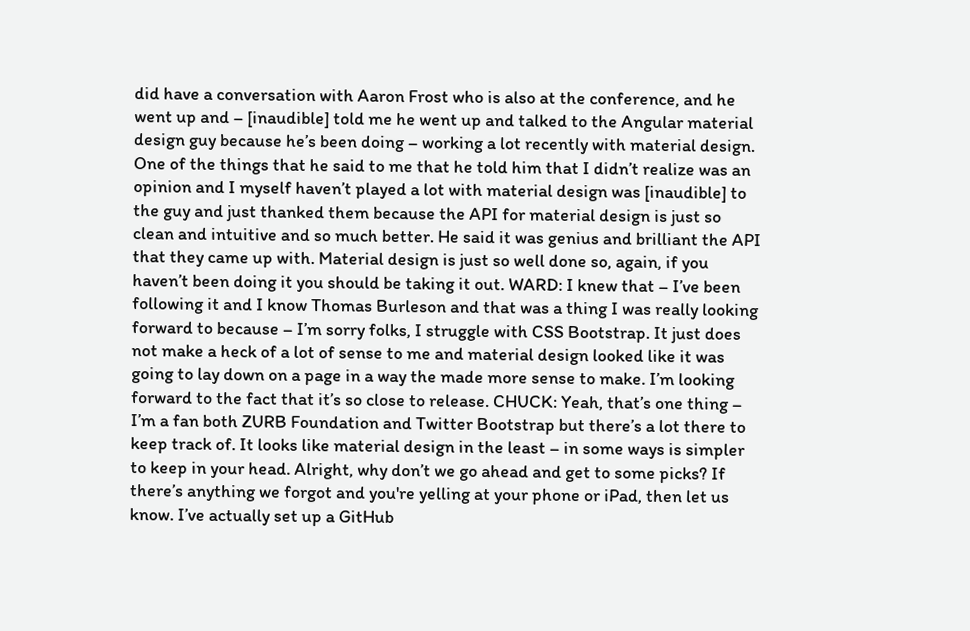did have a conversation with Aaron Frost who is also at the conference, and he went up and – [inaudible] told me he went up and talked to the Angular material design guy because he’s been doing – working a lot recently with material design. One of the things that he said to me that he told him that I didn’t realize was an opinion and I myself haven’t played a lot with material design was [inaudible] to the guy and just thanked them because the API for material design is just so clean and intuitive and so much better. He said it was genius and brilliant the API that they came up with. Material design is just so well done so, again, if you haven’t been doing it you should be taking it out. WARD: I knew that – I’ve been following it and I know Thomas Burleson and that was a thing I was really looking forward to because – I’m sorry folks, I struggle with CSS Bootstrap. It just does not make a heck of a lot of sense to me and material design looked like it was going to lay down on a page in a way the made more sense to make. I’m looking forward to the fact that it’s so close to release. CHUCK: Yeah, that’s one thing – I’m a fan both ZURB Foundation and Twitter Bootstrap but there’s a lot there to keep track of. It looks like material design in the least – in some ways is simpler to keep in your head. Alright, why don’t we go ahead and get to some picks? If there’s anything we forgot and you're yelling at your phone or iPad, then let us know. I’ve actually set up a GitHub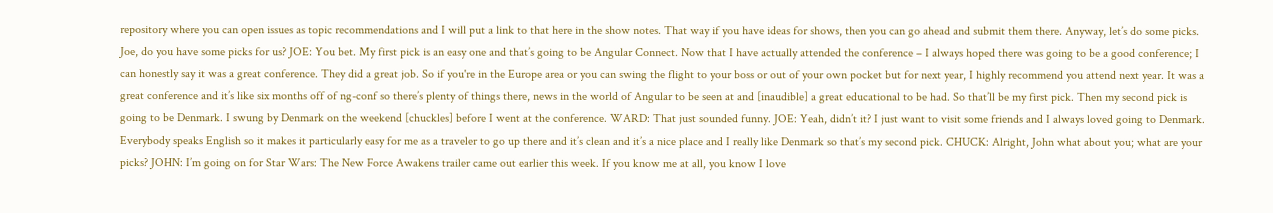repository where you can open issues as topic recommendations and I will put a link to that here in the show notes. That way if you have ideas for shows, then you can go ahead and submit them there. Anyway, let’s do some picks. Joe, do you have some picks for us? JOE: You bet. My first pick is an easy one and that’s going to be Angular Connect. Now that I have actually attended the conference – I always hoped there was going to be a good conference; I can honestly say it was a great conference. They did a great job. So if you're in the Europe area or you can swing the flight to your boss or out of your own pocket but for next year, I highly recommend you attend next year. It was a great conference and it’s like six months off of ng-conf so there’s plenty of things there, news in the world of Angular to be seen at and [inaudible] a great educational to be had. So that’ll be my first pick. Then my second pick is going to be Denmark. I swung by Denmark on the weekend [chuckles] before I went at the conference. WARD: That just sounded funny. JOE: Yeah, didn’t it? I just want to visit some friends and I always loved going to Denmark. Everybody speaks English so it makes it particularly easy for me as a traveler to go up there and it’s clean and it’s a nice place and I really like Denmark so that’s my second pick. CHUCK: Alright, John what about you; what are your picks? JOHN: I’m going on for Star Wars: The New Force Awakens trailer came out earlier this week. If you know me at all, you know I love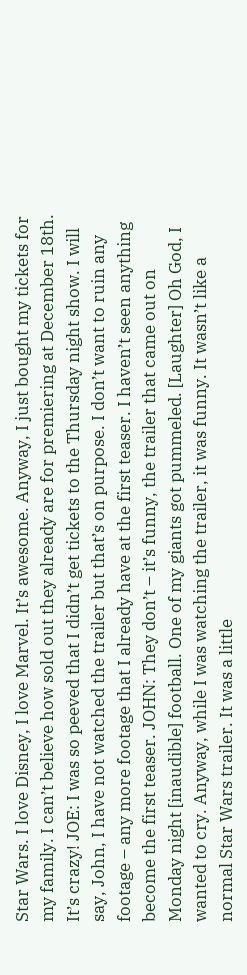Star Wars. I love Disney, I love Marvel. It’s awesome. Anyway, I just bought my tickets for my family. I can’t believe how sold out they already are for premiering at December 18th. It’s crazy! JOE: I was so peeved that I didn’t get tickets to the Thursday night show. I will say, John, I have not watched the trailer but that’s on purpose. I don’t want to ruin any footage – any more footage that I already have at the first teaser. I haven’t seen anything become the first teaser. JOHN: They don’t – it’s funny, the trailer that came out on Monday night [inaudible] football. One of my giants got pummeled. [Laughter] Oh God, I wanted to cry. Anyway, while I was watching the trailer, it was funny. It wasn’t like a normal Star Wars trailer. It was a little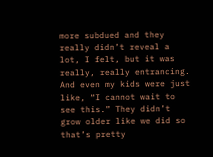more subdued and they really didn’t reveal a lot, I felt, but it was really, really entrancing. And even my kids were just like, “I cannot wait to see this.” They didn’t grow older like we did so that’s pretty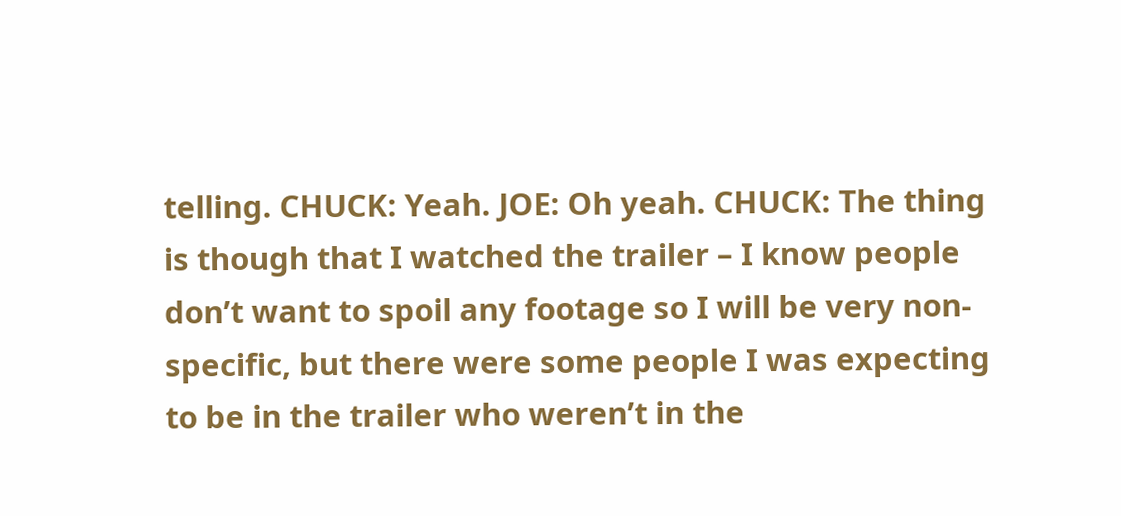telling. CHUCK: Yeah. JOE: Oh yeah. CHUCK: The thing is though that I watched the trailer – I know people don’t want to spoil any footage so I will be very non-specific, but there were some people I was expecting to be in the trailer who weren’t in the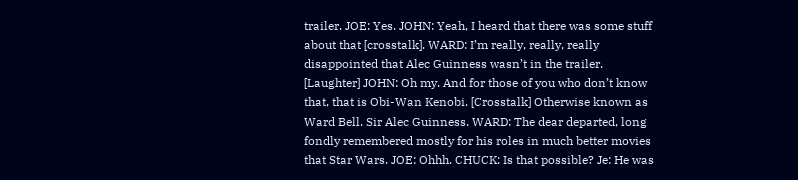trailer. JOE: Yes. JOHN: Yeah, I heard that there was some stuff about that [crosstalk]. WARD: I’m really, really, really disappointed that Alec Guinness wasn’t in the trailer. [Laughter] JOHN: Oh my. And for those of you who don’t know that, that is Obi-Wan Kenobi. [Crosstalk] Otherwise known as Ward Bell. Sir Alec Guinness. WARD: The dear departed, long fondly remembered mostly for his roles in much better movies that Star Wars. JOE: Ohhh. CHUCK: Is that possible? Je: He was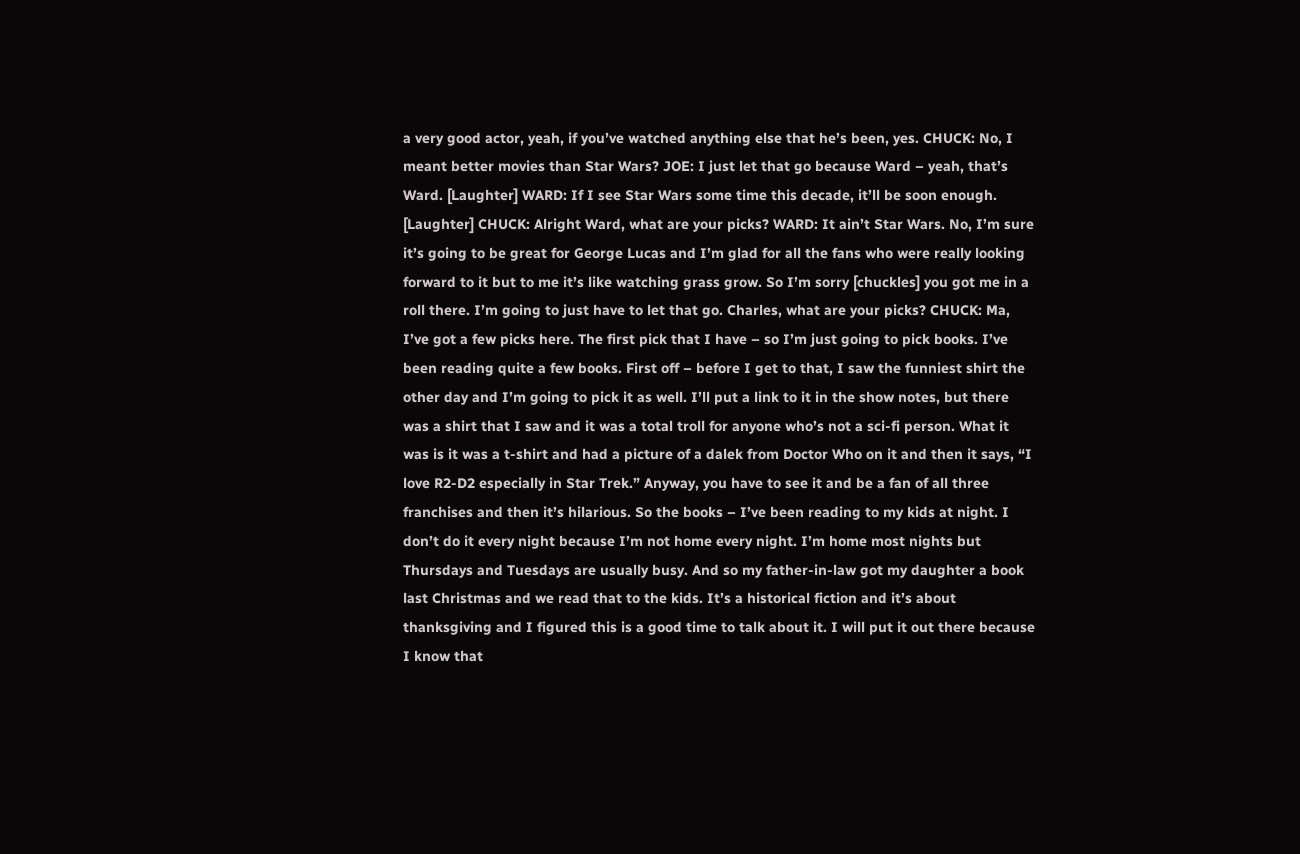a very good actor, yeah, if you’ve watched anything else that he’s been, yes. CHUCK: No, I meant better movies than Star Wars? JOE: I just let that go because Ward – yeah, that’s Ward. [Laughter] WARD: If I see Star Wars some time this decade, it’ll be soon enough. [Laughter] CHUCK: Alright Ward, what are your picks? WARD: It ain’t Star Wars. No, I’m sure it’s going to be great for George Lucas and I’m glad for all the fans who were really looking forward to it but to me it’s like watching grass grow. So I’m sorry [chuckles] you got me in a roll there. I’m going to just have to let that go. Charles, what are your picks? CHUCK: Ma, I’ve got a few picks here. The first pick that I have – so I’m just going to pick books. I’ve been reading quite a few books. First off – before I get to that, I saw the funniest shirt the other day and I’m going to pick it as well. I’ll put a link to it in the show notes, but there was a shirt that I saw and it was a total troll for anyone who’s not a sci-fi person. What it was is it was a t-shirt and had a picture of a dalek from Doctor Who on it and then it says, “I love R2-D2 especially in Star Trek.” Anyway, you have to see it and be a fan of all three franchises and then it’s hilarious. So the books – I’ve been reading to my kids at night. I don’t do it every night because I’m not home every night. I’m home most nights but Thursdays and Tuesdays are usually busy. And so my father-in-law got my daughter a book last Christmas and we read that to the kids. It’s a historical fiction and it’s about thanksgiving and I figured this is a good time to talk about it. I will put it out there because I know that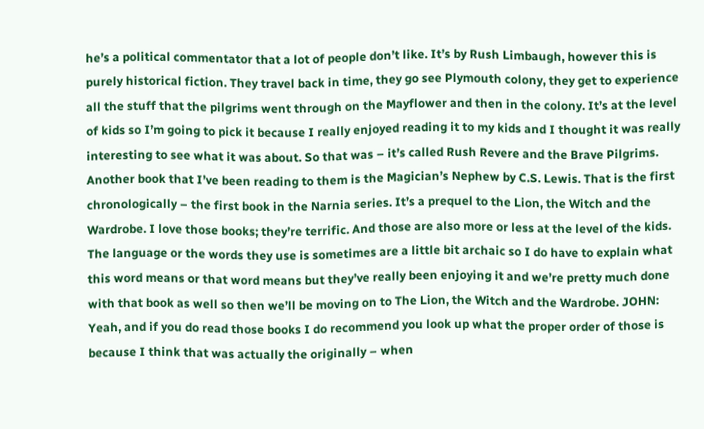he’s a political commentator that a lot of people don’t like. It’s by Rush Limbaugh, however this is purely historical fiction. They travel back in time, they go see Plymouth colony, they get to experience all the stuff that the pilgrims went through on the Mayflower and then in the colony. It’s at the level of kids so I’m going to pick it because I really enjoyed reading it to my kids and I thought it was really interesting to see what it was about. So that was – it’s called Rush Revere and the Brave Pilgrims. Another book that I’ve been reading to them is the Magician’s Nephew by C.S. Lewis. That is the first chronologically – the first book in the Narnia series. It’s a prequel to the Lion, the Witch and the Wardrobe. I love those books; they’re terrific. And those are also more or less at the level of the kids. The language or the words they use is sometimes are a little bit archaic so I do have to explain what this word means or that word means but they’ve really been enjoying it and we’re pretty much done with that book as well so then we’ll be moving on to The Lion, the Witch and the Wardrobe. JOHN: Yeah, and if you do read those books I do recommend you look up what the proper order of those is because I think that was actually the originally – when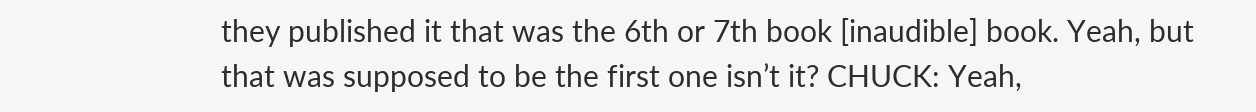they published it that was the 6th or 7th book [inaudible] book. Yeah, but that was supposed to be the first one isn’t it? CHUCK: Yeah,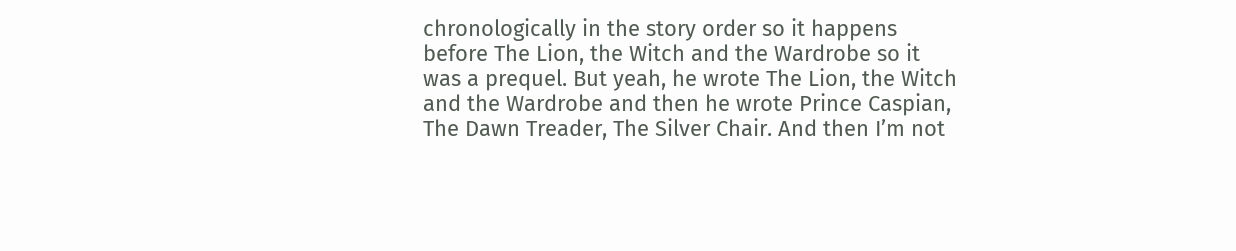chronologically in the story order so it happens before The Lion, the Witch and the Wardrobe so it was a prequel. But yeah, he wrote The Lion, the Witch and the Wardrobe and then he wrote Prince Caspian, The Dawn Treader, The Silver Chair. And then I’m not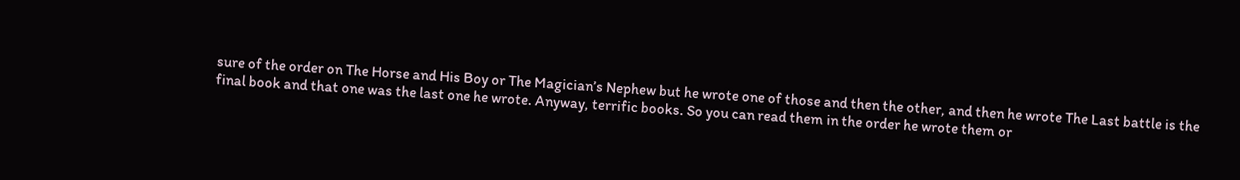sure of the order on The Horse and His Boy or The Magician’s Nephew but he wrote one of those and then the other, and then he wrote The Last battle is the final book and that one was the last one he wrote. Anyway, terrific books. So you can read them in the order he wrote them or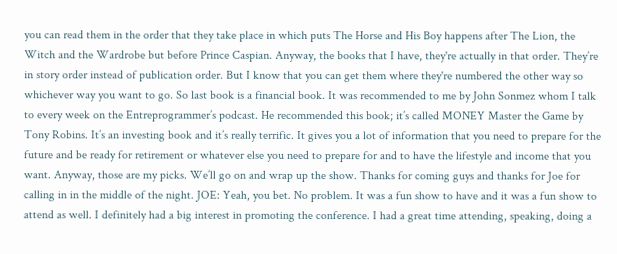you can read them in the order that they take place in which puts The Horse and His Boy happens after The Lion, the Witch and the Wardrobe but before Prince Caspian. Anyway, the books that I have, they're actually in that order. They’re in story order instead of publication order. But I know that you can get them where they're numbered the other way so whichever way you want to go. So last book is a financial book. It was recommended to me by John Sonmez whom I talk to every week on the Entreprogrammer’s podcast. He recommended this book; it’s called MONEY Master the Game by Tony Robins. It’s an investing book and it’s really terrific. It gives you a lot of information that you need to prepare for the future and be ready for retirement or whatever else you need to prepare for and to have the lifestyle and income that you want. Anyway, those are my picks. We’ll go on and wrap up the show. Thanks for coming guys and thanks for Joe for calling in in the middle of the night. JOE: Yeah, you bet. No problem. It was a fun show to have and it was a fun show to attend as well. I definitely had a big interest in promoting the conference. I had a great time attending, speaking, doing a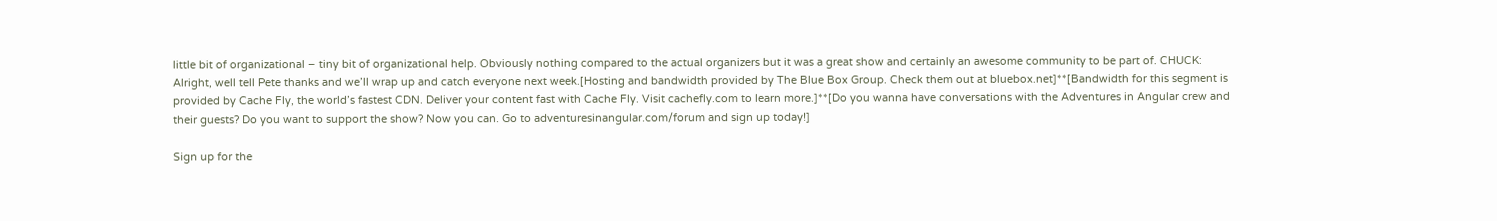little bit of organizational – tiny bit of organizational help. Obviously nothing compared to the actual organizers but it was a great show and certainly an awesome community to be part of. CHUCK: Alright, well tell Pete thanks and we’ll wrap up and catch everyone next week.[Hosting and bandwidth provided by The Blue Box Group. Check them out at bluebox.net]**[Bandwidth for this segment is provided by Cache Fly, the world’s fastest CDN. Deliver your content fast with Cache Fly. Visit cachefly.com to learn more.]**[Do you wanna have conversations with the Adventures in Angular crew and their guests? Do you want to support the show? Now you can. Go to adventuresinangular.com/forum and sign up today!]

Sign up for the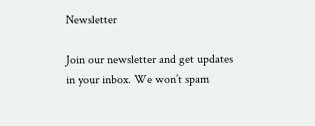Newsletter

Join our newsletter and get updates in your inbox. We won’t spam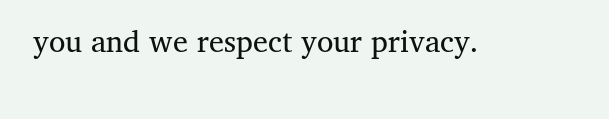you and we respect your privacy.